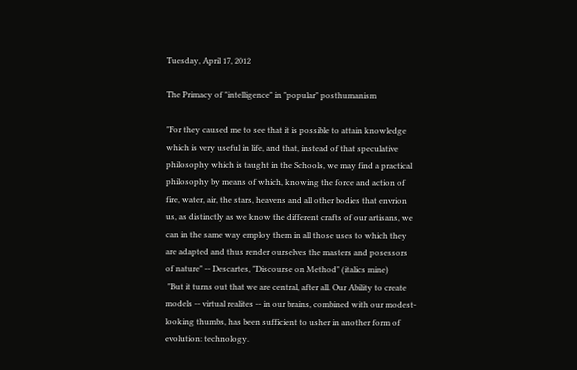Tuesday, April 17, 2012

The Primacy of "intelligence" in "popular" posthumanism

"For they caused me to see that it is possible to attain knowledge which is very useful in life, and that, instead of that speculative philosophy which is taught in the Schools, we may find a practical philosophy by means of which, knowing the force and action of fire, water, air, the stars, heavens and all other bodies that envrion us, as distinctly as we know the different crafts of our artisans, we can in the same way employ them in all those uses to which they are adapted and thus render ourselves the masters and posessors of nature" -- Descartes, "Discourse on Method" (italics mine)
 "But it turns out that we are central, after all. Our Ability to create models -- virtual realites -- in our brains, combined with our modest-looking thumbs, has been sufficient to usher in another form of evolution: technology.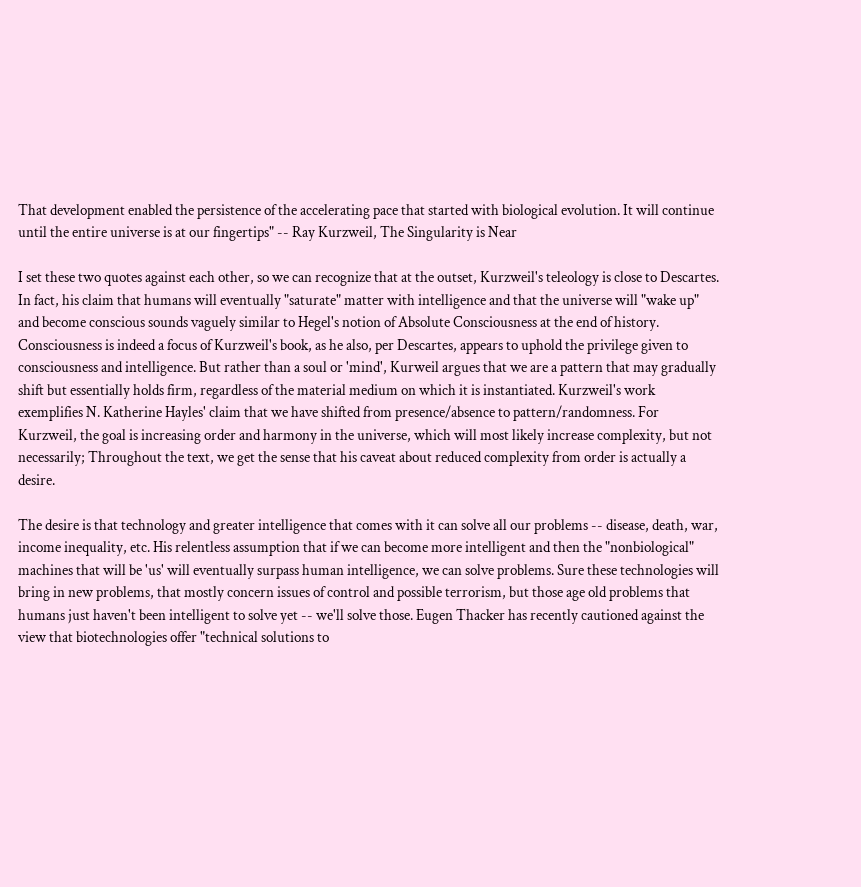That development enabled the persistence of the accelerating pace that started with biological evolution. It will continue until the entire universe is at our fingertips" -- Ray Kurzweil, The Singularity is Near

I set these two quotes against each other, so we can recognize that at the outset, Kurzweil's teleology is close to Descartes. In fact, his claim that humans will eventually "saturate" matter with intelligence and that the universe will "wake up" and become conscious sounds vaguely similar to Hegel's notion of Absolute Consciousness at the end of history. Consciousness is indeed a focus of Kurzweil's book, as he also, per Descartes, appears to uphold the privilege given to consciousness and intelligence. But rather than a soul or 'mind', Kurweil argues that we are a pattern that may gradually shift but essentially holds firm, regardless of the material medium on which it is instantiated. Kurzweil's work exemplifies N. Katherine Hayles' claim that we have shifted from presence/absence to pattern/randomness. For Kurzweil, the goal is increasing order and harmony in the universe, which will most likely increase complexity, but not necessarily; Throughout the text, we get the sense that his caveat about reduced complexity from order is actually a desire.

The desire is that technology and greater intelligence that comes with it can solve all our problems -- disease, death, war, income inequality, etc. His relentless assumption that if we can become more intelligent and then the "nonbiological" machines that will be 'us' will eventually surpass human intelligence, we can solve problems. Sure these technologies will bring in new problems, that mostly concern issues of control and possible terrorism, but those age old problems that humans just haven't been intelligent to solve yet -- we'll solve those. Eugen Thacker has recently cautioned against the view that biotechnologies offer "technical solutions to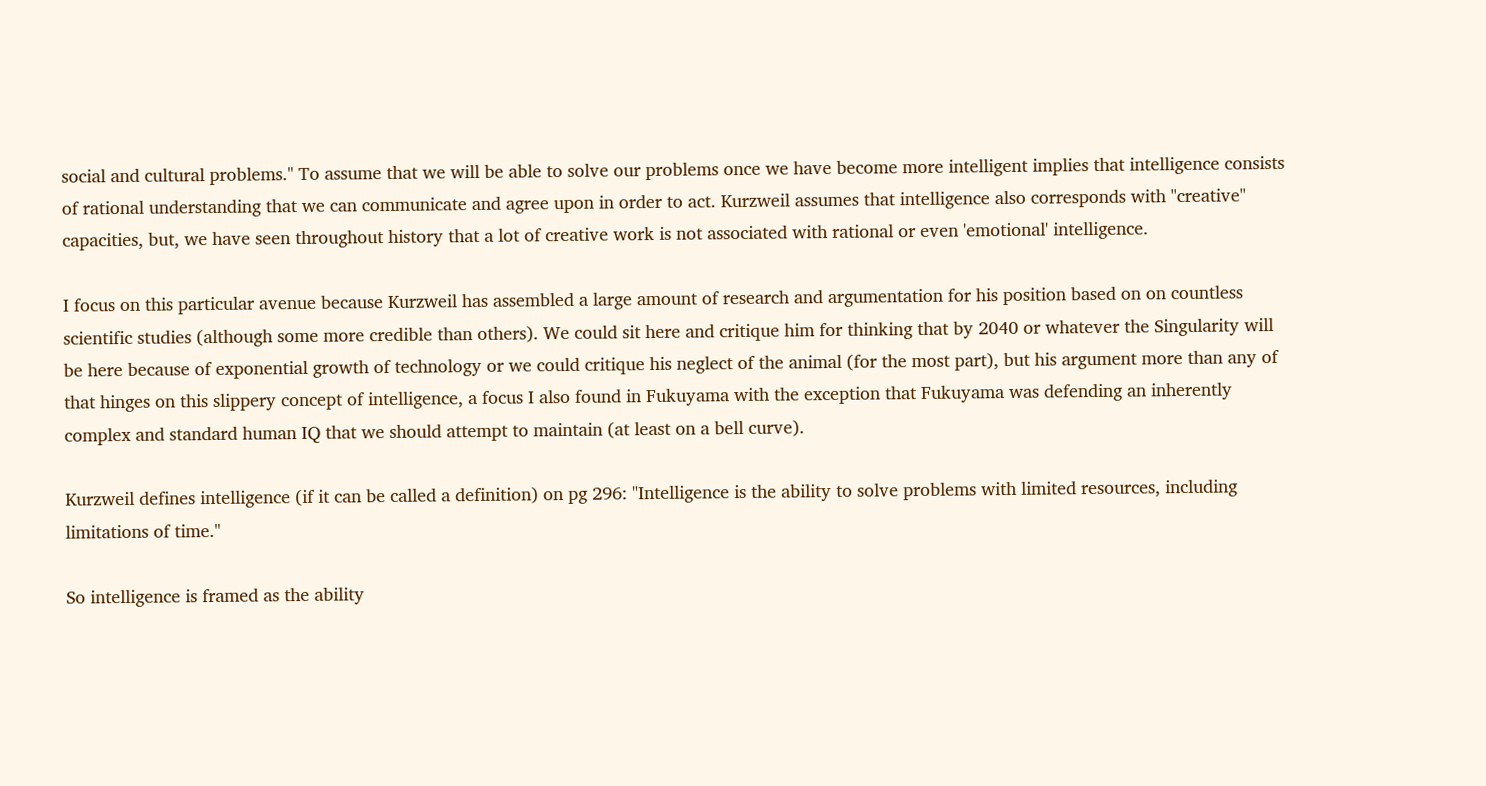social and cultural problems." To assume that we will be able to solve our problems once we have become more intelligent implies that intelligence consists of rational understanding that we can communicate and agree upon in order to act. Kurzweil assumes that intelligence also corresponds with "creative" capacities, but, we have seen throughout history that a lot of creative work is not associated with rational or even 'emotional' intelligence.

I focus on this particular avenue because Kurzweil has assembled a large amount of research and argumentation for his position based on on countless scientific studies (although some more credible than others). We could sit here and critique him for thinking that by 2040 or whatever the Singularity will be here because of exponential growth of technology or we could critique his neglect of the animal (for the most part), but his argument more than any of that hinges on this slippery concept of intelligence, a focus I also found in Fukuyama with the exception that Fukuyama was defending an inherently complex and standard human IQ that we should attempt to maintain (at least on a bell curve).

Kurzweil defines intelligence (if it can be called a definition) on pg 296: "Intelligence is the ability to solve problems with limited resources, including limitations of time."

So intelligence is framed as the ability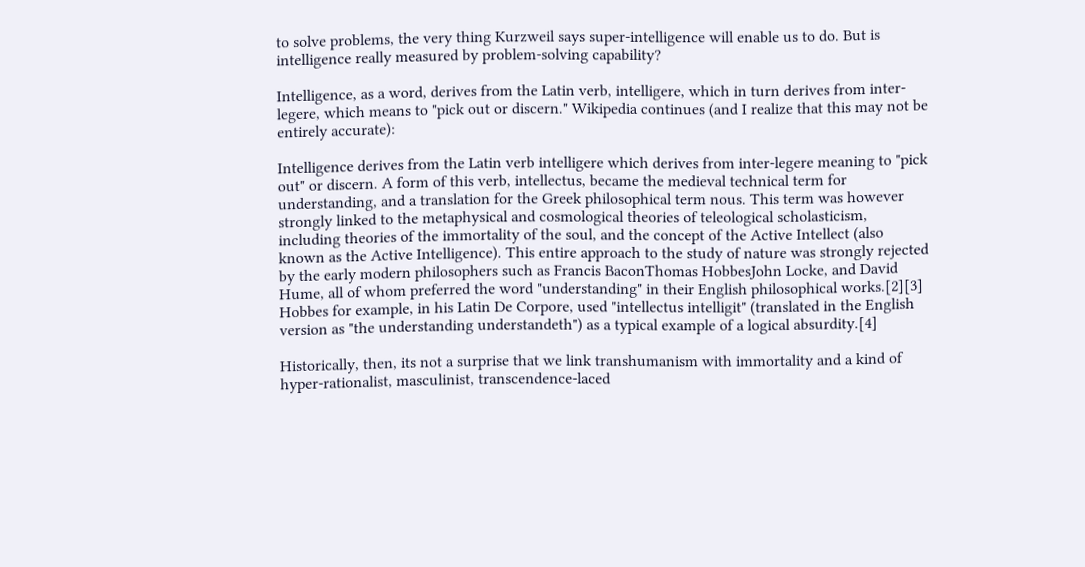to solve problems, the very thing Kurzweil says super-intelligence will enable us to do. But is intelligence really measured by problem-solving capability?

Intelligence, as a word, derives from the Latin verb, intelligere, which in turn derives from inter-legere, which means to "pick out or discern." Wikipedia continues (and I realize that this may not be entirely accurate):

Intelligence derives from the Latin verb intelligere which derives from inter-legere meaning to "pick out" or discern. A form of this verb, intellectus, became the medieval technical term for understanding, and a translation for the Greek philosophical term nous. This term was however strongly linked to the metaphysical and cosmological theories of teleological scholasticism, including theories of the immortality of the soul, and the concept of the Active Intellect (also known as the Active Intelligence). This entire approach to the study of nature was strongly rejected by the early modern philosophers such as Francis BaconThomas HobbesJohn Locke, and David Hume, all of whom preferred the word "understanding" in their English philosophical works.[2][3] Hobbes for example, in his Latin De Corpore, used "intellectus intelligit" (translated in the English version as "the understanding understandeth") as a typical example of a logical absurdity.[4]

Historically, then, its not a surprise that we link transhumanism with immortality and a kind of hyper-rationalist, masculinist, transcendence-laced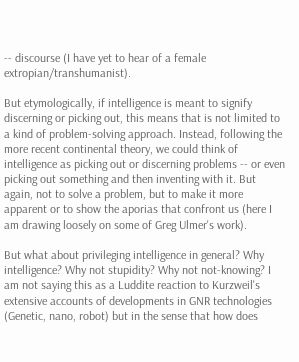-- discourse (I have yet to hear of a female extropian/transhumanist).

But etymologically, if intelligence is meant to signify discerning or picking out, this means that is not limited to a kind of problem-solving approach. Instead, following the more recent continental theory, we could think of intelligence as picking out or discerning problems -- or even picking out something and then inventing with it. But again, not to solve a problem, but to make it more apparent or to show the aporias that confront us (here I am drawing loosely on some of Greg Ulmer's work).

But what about privileging intelligence in general? Why intelligence? Why not stupidity? Why not not-knowing? I am not saying this as a Luddite reaction to Kurzweil's extensive accounts of developments in GNR technologies (Genetic, nano, robot) but in the sense that how does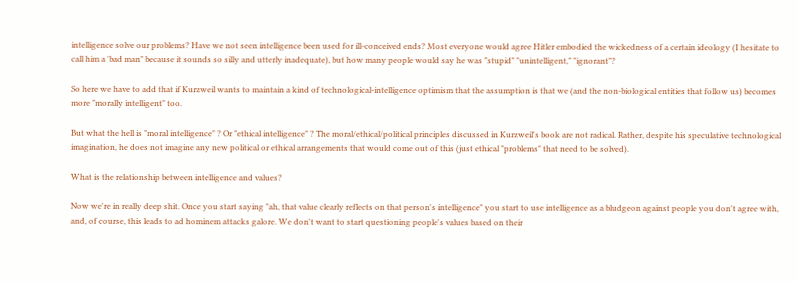intelligence solve our problems? Have we not seen intelligence been used for ill-conceived ends? Most everyone would agree Hitler embodied the wickedness of a certain ideology (I hesitate to call him a 'bad man" because it sounds so silly and utterly inadequate), but how many people would say he was "stupid" "unintelligent," "ignorant"?

So here we have to add that if Kurzweil wants to maintain a kind of technological-intelligence optimism that the assumption is that we (and the non-biological entities that follow us) becomes more "morally intelligent" too.

But what the hell is "moral intelligence" ? Or "ethical intelligence" ? The moral/ethical/political principles discussed in Kurzweil's book are not radical. Rather, despite his speculative technological imagination, he does not imagine any new political or ethical arrangements that would come out of this (just ethical "problems" that need to be solved).

What is the relationship between intelligence and values?

Now we're in really deep shit. Once you start saying "ah, that value clearly reflects on that person's intelligence" you start to use intelligence as a bludgeon against people you don't agree with, and, of course, this leads to ad hominem attacks galore. We don't want to start questioning people's values based on their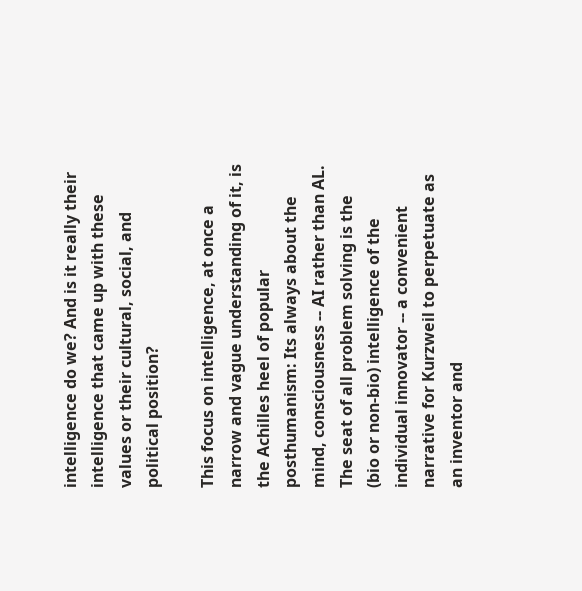intelligence do we? And is it really their intelligence that came up with these values or their cultural, social, and political position?

This focus on intelligence, at once a narrow and vague understanding of it, is the Achilles heel of popular posthumanism: Its always about the mind, consciousness -- AI rather than AL. The seat of all problem solving is the (bio or non-bio) intelligence of the individual innovator -- a convenient narrative for Kurzweil to perpetuate as an inventor and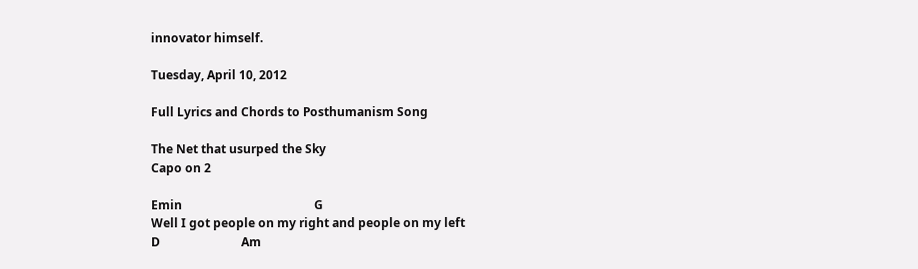innovator himself.

Tuesday, April 10, 2012

Full Lyrics and Chords to Posthumanism Song

The Net that usurped the Sky
Capo on 2

Emin                                            G
Well I got people on my right and people on my left
D                           Am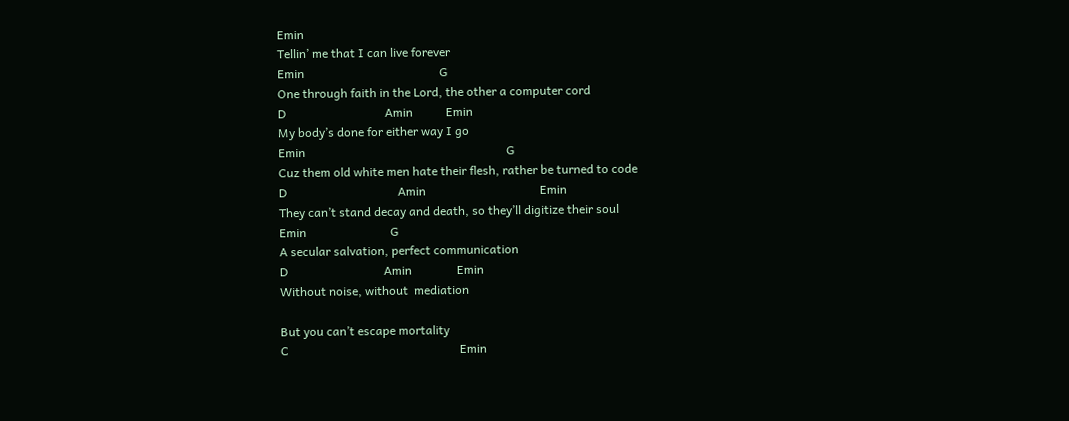Emin
Tellin’ me that I can live forever
Emin                                             G
One through faith in the Lord, the other a computer cord
D                                 Amin           Emin
My body’s done for either way I go
Emin                                                                   G
Cuz them old white men hate their flesh, rather be turned to code
D                                     Amin                                      Emin
They can’t stand decay and death, so they’ll digitize their soul
Emin                            G
A secular salvation, perfect communication
D                                Amin               Emin
Without noise, without  mediation

But you can’t escape mortality
C                                                         Emin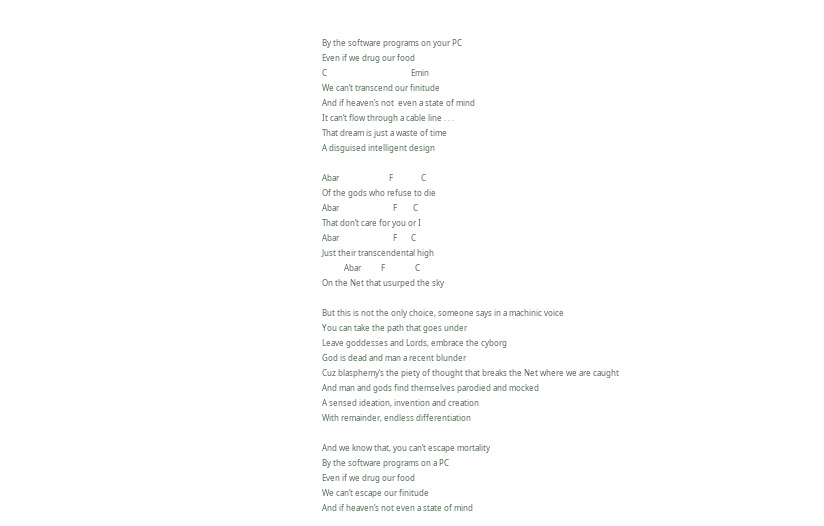By the software programs on your PC
Even if we drug our food
C                                          Emin
We can’t transcend our finitude
And if heaven’s not  even a state of mind
It can’t flow through a cable line . . .
That dream is just a waste of time
A disguised intelligent design

Abar                         F              C
Of the gods who refuse to die
Abar                           F        C
That don’t care for you or I
Abar                           F       C
Just their transcendental high
           Abar          F               C
On the Net that usurped the sky

But this is not the only choice, someone says in a machinic voice
You can take the path that goes under
Leave goddesses and Lords, embrace the cyborg
God is dead and man a recent blunder
Cuz blasphemy’s the piety of thought that breaks the Net where we are caught
And man and gods find themselves parodied and mocked
A sensed ideation, invention and creation
With remainder, endless differentiation

And we know that, you can’t escape mortality
By the software programs on a PC
Even if we drug our food
We can’t escape our finitude
And if heaven’s not even a state of mind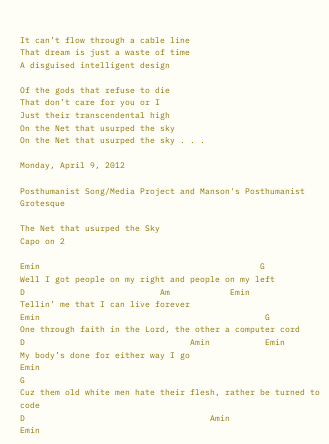It can’t flow through a cable line
That dream is just a waste of time
A disguised intelligent design

Of the gods that refuse to die
That don’t care for you or I
Just their transcendental high
On the Net that usurped the sky
On the Net that usurped the sky . . .

Monday, April 9, 2012

Posthumanist Song/Media Project and Manson's Posthumanist Grotesque

The Net that usurped the Sky
Capo on 2

Emin                                            G
Well I got people on my right and people on my left
D                           Am            Emin
Tellin’ me that I can live forever
Emin                                             G
One through faith in the Lord, the other a computer cord
D                                 Amin           Emin
My body’s done for either way I go
Emin                                                                   G
Cuz them old white men hate their flesh, rather be turned to code
D                                     Amin                                      Emin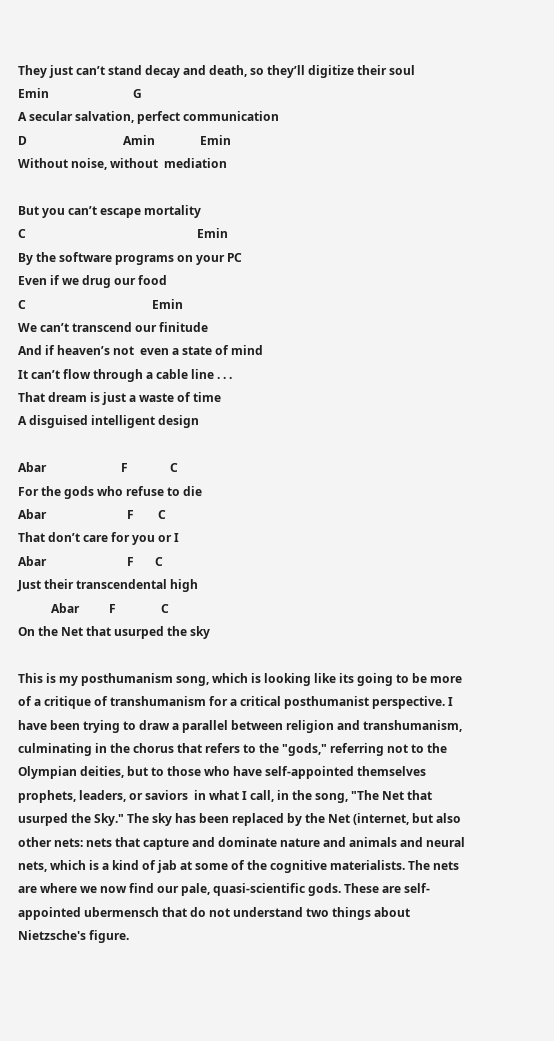They just can’t stand decay and death, so they’ll digitize their soul
Emin                            G
A secular salvation, perfect communication
D                                Amin               Emin
Without noise, without  mediation

But you can’t escape mortality
C                                                         Emin
By the software programs on your PC
Even if we drug our food
C                                          Emin
We can’t transcend our finitude
And if heaven’s not  even a state of mind
It can’t flow through a cable line . . .
That dream is just a waste of time
A disguised intelligent design

Abar                         F              C
For the gods who refuse to die
Abar                           F        C
That don’t care for you or I
Abar                           F       C
Just their transcendental high
           Abar          F               C
On the Net that usurped the sky

This is my posthumanism song, which is looking like its going to be more of a critique of transhumanism for a critical posthumanist perspective. I have been trying to draw a parallel between religion and transhumanism, culminating in the chorus that refers to the "gods," referring not to the Olympian deities, but to those who have self-appointed themselves prophets, leaders, or saviors  in what I call, in the song, "The Net that usurped the Sky." The sky has been replaced by the Net (internet, but also other nets: nets that capture and dominate nature and animals and neural nets, which is a kind of jab at some of the cognitive materialists. The nets are where we now find our pale, quasi-scientific gods. These are self-appointed ubermensch that do not understand two things about Nietzsche's figure.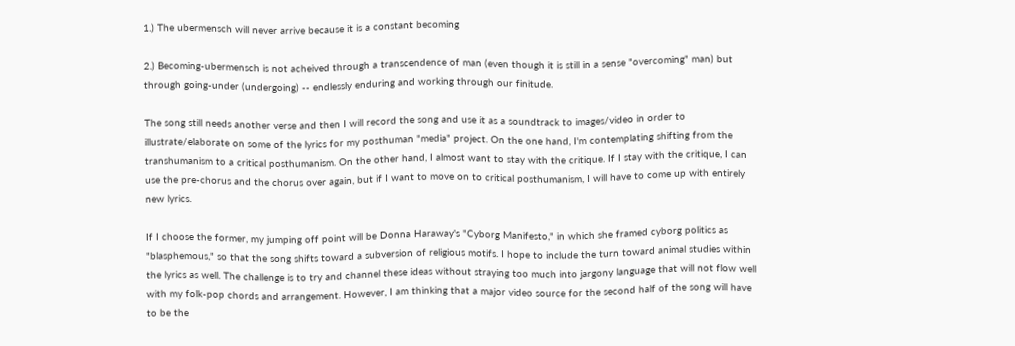1.) The ubermensch will never arrive because it is a constant becoming

2.) Becoming-ubermensch is not acheived through a transcendence of man (even though it is still in a sense "overcoming" man) but through going-under (undergoing) -- endlessly enduring and working through our finitude.

The song still needs another verse and then I will record the song and use it as a soundtrack to images/video in order to illustrate/elaborate on some of the lyrics for my posthuman "media" project. On the one hand, I'm contemplating shifting from the transhumanism to a critical posthumanism. On the other hand, I almost want to stay with the critique. If I stay with the critique, I can use the pre-chorus and the chorus over again, but if I want to move on to critical posthumanism, I will have to come up with entirely new lyrics.

If I choose the former, my jumping off point will be Donna Haraway's "Cyborg Manifesto," in which she framed cyborg politics as "blasphemous," so that the song shifts toward a subversion of religious motifs. I hope to include the turn toward animal studies within the lyrics as well. The challenge is to try and channel these ideas without straying too much into jargony language that will not flow well with my folk-pop chords and arrangement. However, I am thinking that a major video source for the second half of the song will have to be the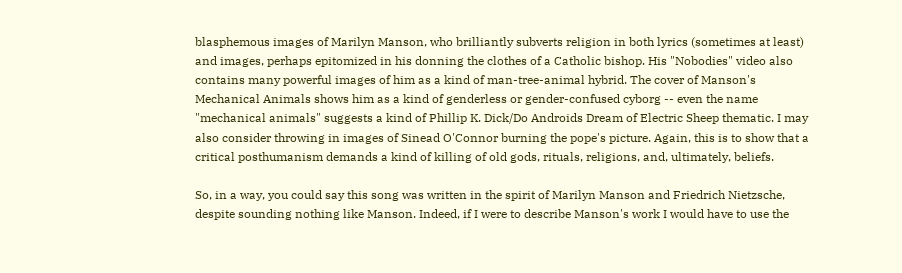blasphemous images of Marilyn Manson, who brilliantly subverts religion in both lyrics (sometimes at least) and images, perhaps epitomized in his donning the clothes of a Catholic bishop. His "Nobodies" video also contains many powerful images of him as a kind of man-tree-animal hybrid. The cover of Manson's Mechanical Animals shows him as a kind of genderless or gender-confused cyborg -- even the name "mechanical animals" suggests a kind of Phillip K. Dick/Do Androids Dream of Electric Sheep thematic. I may also consider throwing in images of Sinead O'Connor burning the pope's picture. Again, this is to show that a critical posthumanism demands a kind of killing of old gods, rituals, religions, and, ultimately, beliefs.

So, in a way, you could say this song was written in the spirit of Marilyn Manson and Friedrich Nietzsche, despite sounding nothing like Manson. Indeed, if I were to describe Manson's work I would have to use the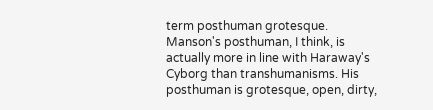term posthuman grotesque. Manson's posthuman, I think, is actually more in line with Haraway's Cyborg than transhumanisms. His posthuman is grotesque, open, dirty,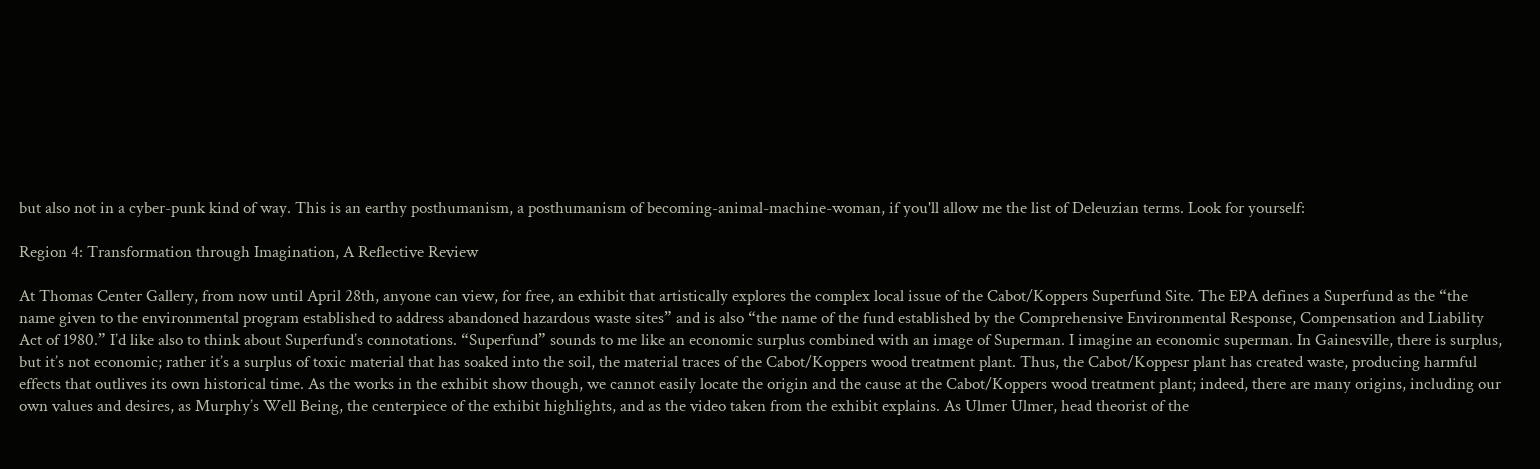but also not in a cyber-punk kind of way. This is an earthy posthumanism, a posthumanism of becoming-animal-machine-woman, if you'll allow me the list of Deleuzian terms. Look for yourself:

Region 4: Transformation through Imagination, A Reflective Review

At Thomas Center Gallery, from now until April 28th, anyone can view, for free, an exhibit that artistically explores the complex local issue of the Cabot/Koppers Superfund Site. The EPA defines a Superfund as the “the name given to the environmental program established to address abandoned hazardous waste sites” and is also “the name of the fund established by the Comprehensive Environmental Response, Compensation and Liability Act of 1980.” I’d like also to think about Superfund’s connotations. “Superfund” sounds to me like an economic surplus combined with an image of Superman. I imagine an economic superman. In Gainesville, there is surplus, but it’s not economic; rather it’s a surplus of toxic material that has soaked into the soil, the material traces of the Cabot/Koppers wood treatment plant. Thus, the Cabot/Koppesr plant has created waste, producing harmful effects that outlives its own historical time. As the works in the exhibit show though, we cannot easily locate the origin and the cause at the Cabot/Koppers wood treatment plant; indeed, there are many origins, including our own values and desires, as Murphy’s Well Being, the centerpiece of the exhibit highlights, and as the video taken from the exhibit explains. As Ulmer Ulmer, head theorist of the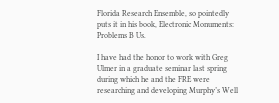Florida Research Ensemble, so pointedly puts it in his book, Electronic Monuments: Problems B Us.

I have had the honor to work with Greg Ulmer in a graduate seminar last spring during which he and the FRE were researching and developing Murphy’s Well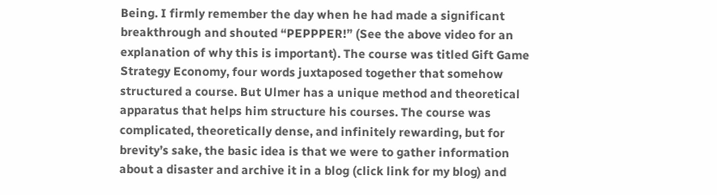Being. I firmly remember the day when he had made a significant breakthrough and shouted “PEPPPER!” (See the above video for an explanation of why this is important). The course was titled Gift Game Strategy Economy, four words juxtaposed together that somehow structured a course. But Ulmer has a unique method and theoretical apparatus that helps him structure his courses. The course was complicated, theoretically dense, and infinitely rewarding, but for brevity’s sake, the basic idea is that we were to gather information about a disaster and archive it in a blog (click link for my blog) and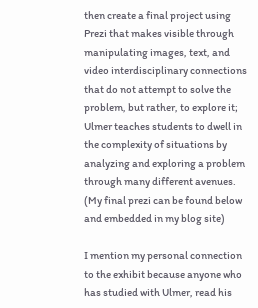then create a final project using Prezi that makes visible through manipulating images, text, and video interdisciplinary connections that do not attempt to solve the problem, but rather, to explore it; Ulmer teaches students to dwell in the complexity of situations by analyzing and exploring a problem through many different avenues. (My final prezi can be found below and embedded in my blog site)

I mention my personal connection to the exhibit because anyone who has studied with Ulmer, read his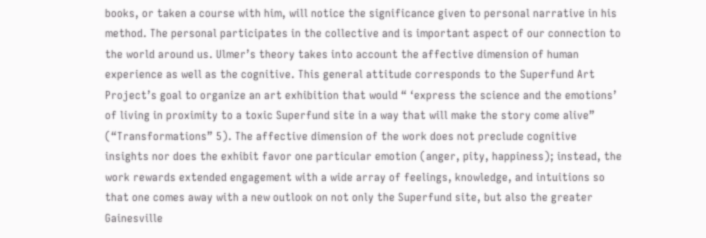books, or taken a course with him, will notice the significance given to personal narrative in his method. The personal participates in the collective and is important aspect of our connection to the world around us. Ulmer’s theory takes into account the affective dimension of human experience as well as the cognitive. This general attitude corresponds to the Superfund Art Project’s goal to organize an art exhibition that would “ ‘express the science and the emotions’ of living in proximity to a toxic Superfund site in a way that will make the story come alive” (“Transformations” 5). The affective dimension of the work does not preclude cognitive insights nor does the exhibit favor one particular emotion (anger, pity, happiness); instead, the work rewards extended engagement with a wide array of feelings, knowledge, and intuitions so that one comes away with a new outlook on not only the Superfund site, but also the greater Gainesville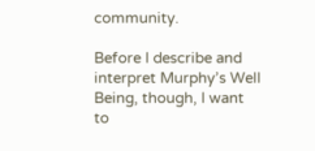community.

Before I describe and interpret Murphy’s Well Being, though, I want to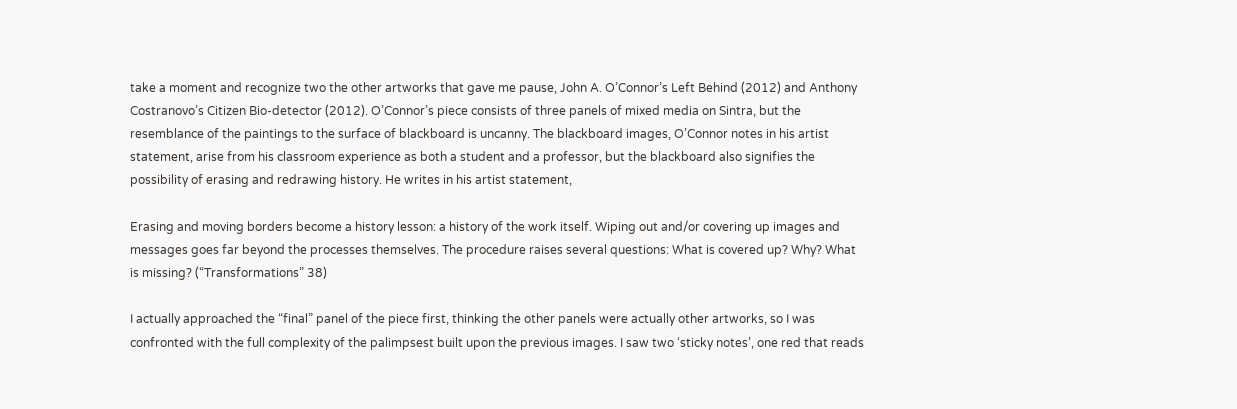take a moment and recognize two the other artworks that gave me pause, John A. O’Connor’s Left Behind (2012) and Anthony Costranovo’s Citizen Bio-detector (2012). O’Connor’s piece consists of three panels of mixed media on Sintra, but the resemblance of the paintings to the surface of blackboard is uncanny. The blackboard images, O’Connor notes in his artist statement, arise from his classroom experience as both a student and a professor, but the blackboard also signifies the possibility of erasing and redrawing history. He writes in his artist statement,

Erasing and moving borders become a history lesson: a history of the work itself. Wiping out and/or covering up images and messages goes far beyond the processes themselves. The procedure raises several questions: What is covered up? Why? What is missing? (“Transformations” 38)

I actually approached the “final” panel of the piece first, thinking the other panels were actually other artworks, so I was confronted with the full complexity of the palimpsest built upon the previous images. I saw two ‘sticky notes’, one red that reads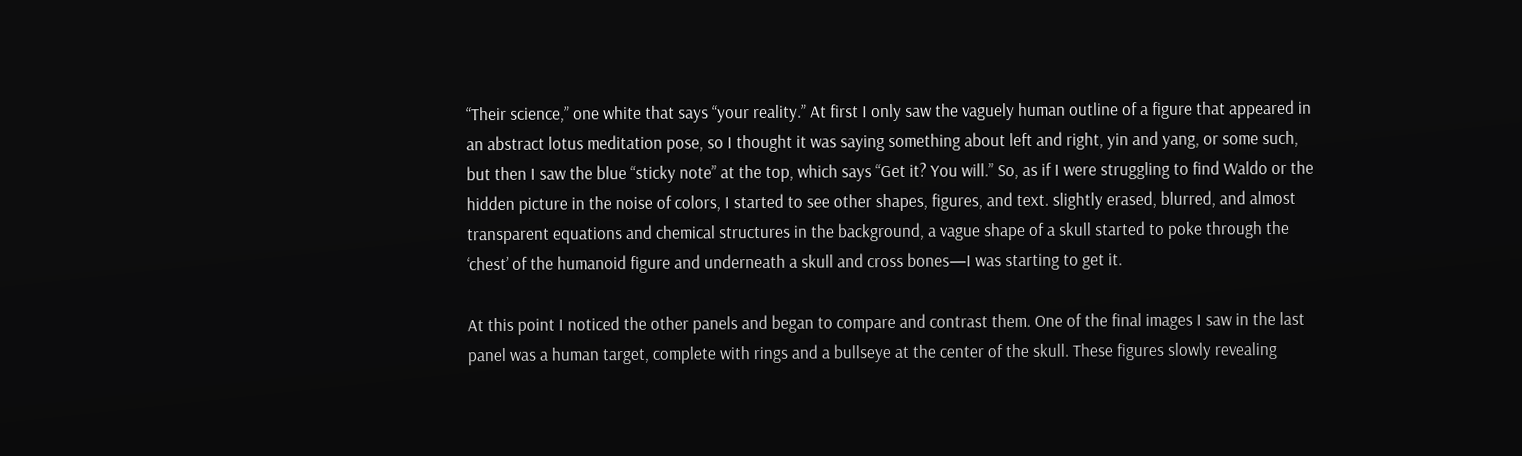“Their science,” one white that says “your reality.” At first I only saw the vaguely human outline of a figure that appeared in an abstract lotus meditation pose, so I thought it was saying something about left and right, yin and yang, or some such, but then I saw the blue “sticky note” at the top, which says “Get it? You will.” So, as if I were struggling to find Waldo or the hidden picture in the noise of colors, I started to see other shapes, figures, and text. slightly erased, blurred, and almost transparent equations and chemical structures in the background, a vague shape of a skull started to poke through the ‘chest’ of the humanoid figure and underneath a skull and cross bones—I was starting to get it.

At this point I noticed the other panels and began to compare and contrast them. One of the final images I saw in the last panel was a human target, complete with rings and a bullseye at the center of the skull. These figures slowly revealing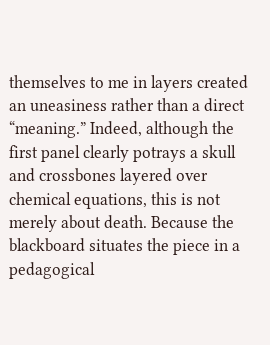themselves to me in layers created an uneasiness rather than a direct “meaning.” Indeed, although the first panel clearly potrays a skull and crossbones layered over chemical equations, this is not merely about death. Because the blackboard situates the piece in a pedagogical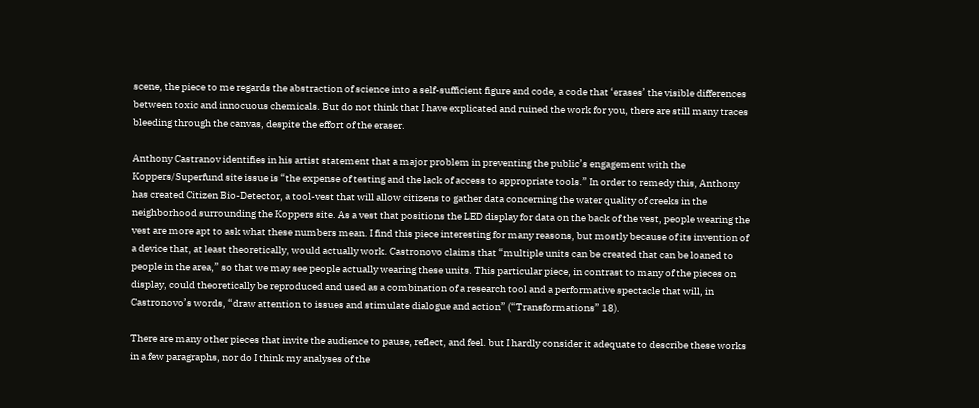scene, the piece to me regards the abstraction of science into a self-sufficient figure and code, a code that ‘erases’ the visible differences between toxic and innocuous chemicals. But do not think that I have explicated and ruined the work for you, there are still many traces bleeding through the canvas, despite the effort of the eraser.

Anthony Castranov identifies in his artist statement that a major problem in preventing the public’s engagement with the Koppers/Superfund site issue is “the expense of testing and the lack of access to appropriate tools.” In order to remedy this, Anthony has created Citizen Bio-Detector, a tool-vest that will allow citizens to gather data concerning the water quality of creeks in the neighborhood surrounding the Koppers site. As a vest that positions the LED display for data on the back of the vest, people wearing the vest are more apt to ask what these numbers mean. I find this piece interesting for many reasons, but mostly because of its invention of a device that, at least theoretically, would actually work. Castronovo claims that “multiple units can be created that can be loaned to people in the area,” so that we may see people actually wearing these units. This particular piece, in contrast to many of the pieces on display, could theoretically be reproduced and used as a combination of a research tool and a performative spectacle that will, in Castronovo’s words, “draw attention to issues and stimulate dialogue and action” (“Transformations” 18).

There are many other pieces that invite the audience to pause, reflect, and feel. but I hardly consider it adequate to describe these works in a few paragraphs, nor do I think my analyses of the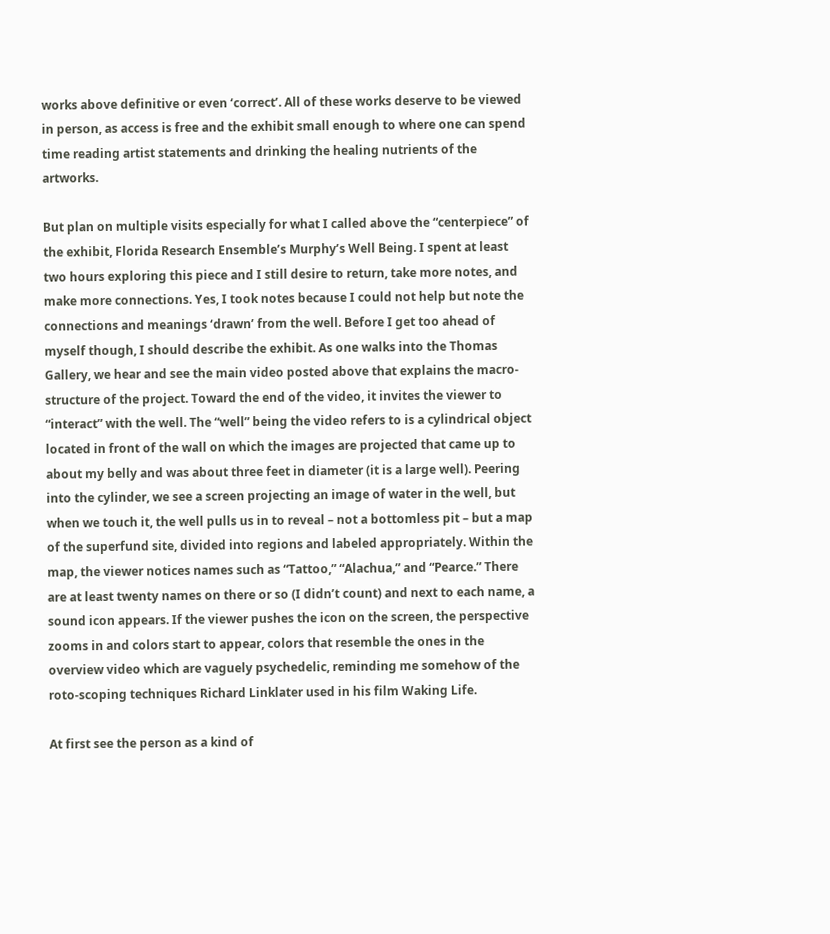works above definitive or even ‘correct’. All of these works deserve to be viewed in person, as access is free and the exhibit small enough to where one can spend time reading artist statements and drinking the healing nutrients of the artworks.

But plan on multiple visits especially for what I called above the “centerpiece” of the exhibit, Florida Research Ensemble’s Murphy’s Well Being. I spent at least two hours exploring this piece and I still desire to return, take more notes, and make more connections. Yes, I took notes because I could not help but note the connections and meanings ‘drawn’ from the well. Before I get too ahead of myself though, I should describe the exhibit. As one walks into the Thomas Gallery, we hear and see the main video posted above that explains the macro-structure of the project. Toward the end of the video, it invites the viewer to “interact” with the well. The “well” being the video refers to is a cylindrical object located in front of the wall on which the images are projected that came up to about my belly and was about three feet in diameter (it is a large well). Peering into the cylinder, we see a screen projecting an image of water in the well, but when we touch it, the well pulls us in to reveal – not a bottomless pit – but a map of the superfund site, divided into regions and labeled appropriately. Within the map, the viewer notices names such as “Tattoo,” “Alachua,” and “Pearce.” There are at least twenty names on there or so (I didn’t count) and next to each name, a sound icon appears. If the viewer pushes the icon on the screen, the perspective zooms in and colors start to appear, colors that resemble the ones in the overview video which are vaguely psychedelic, reminding me somehow of the roto-scoping techniques Richard Linklater used in his film Waking Life.

At first see the person as a kind of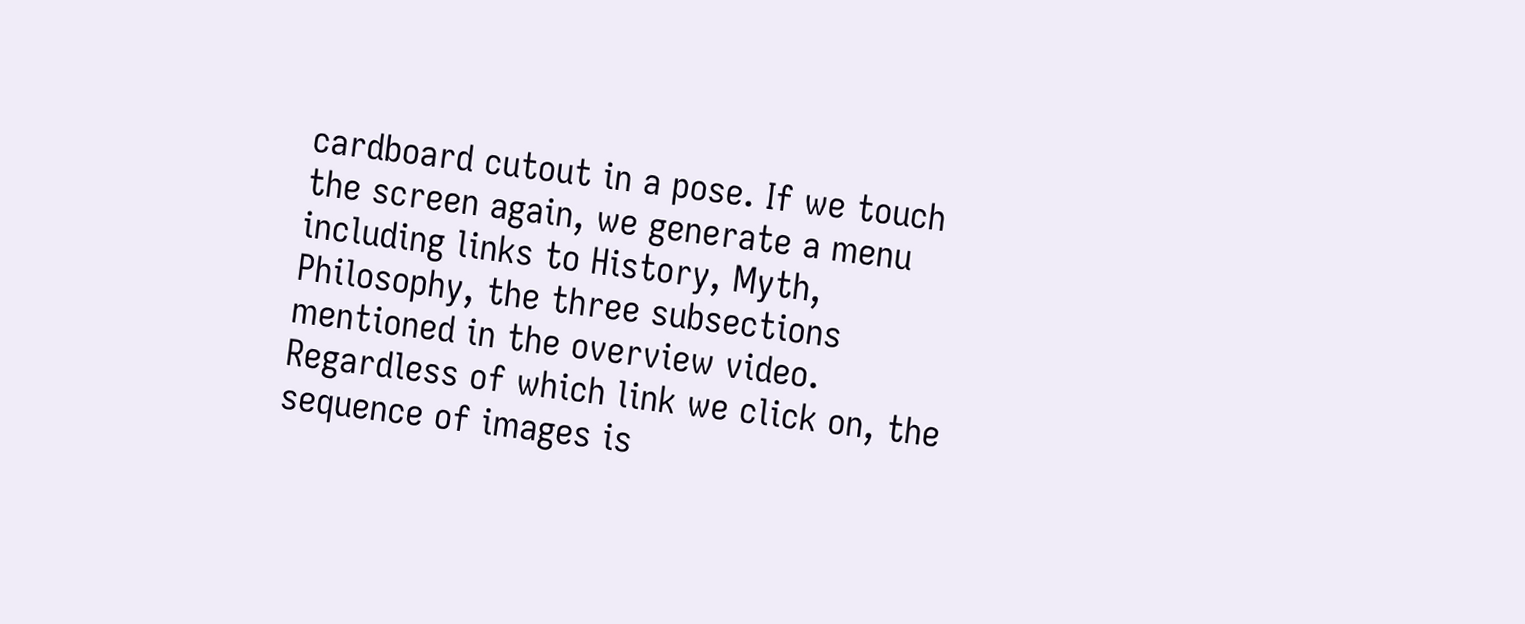cardboard cutout in a pose. If we touch the screen again, we generate a menu including links to History, Myth, Philosophy, the three subsections mentioned in the overview video. Regardless of which link we click on, the sequence of images is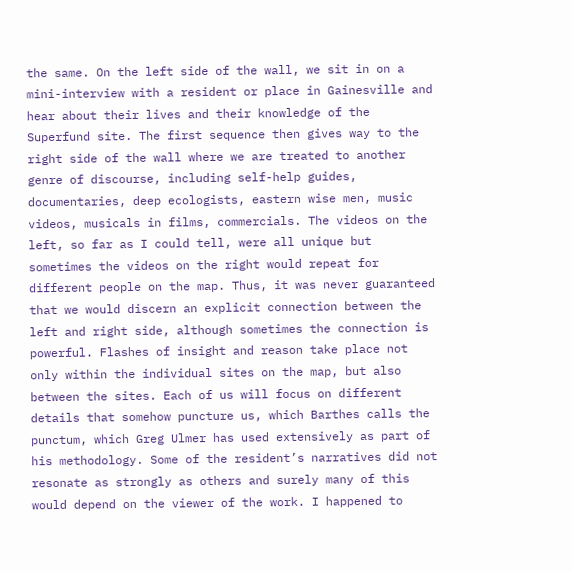the same. On the left side of the wall, we sit in on a mini-interview with a resident or place in Gainesville and hear about their lives and their knowledge of the Superfund site. The first sequence then gives way to the right side of the wall where we are treated to another genre of discourse, including self-help guides, documentaries, deep ecologists, eastern wise men, music videos, musicals in films, commercials. The videos on the left, so far as I could tell, were all unique but sometimes the videos on the right would repeat for different people on the map. Thus, it was never guaranteed that we would discern an explicit connection between the left and right side, although sometimes the connection is powerful. Flashes of insight and reason take place not only within the individual sites on the map, but also between the sites. Each of us will focus on different details that somehow puncture us, which Barthes calls the punctum, which Greg Ulmer has used extensively as part of his methodology. Some of the resident’s narratives did not resonate as strongly as others and surely many of this would depend on the viewer of the work. I happened to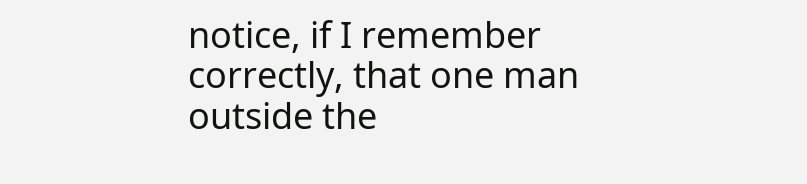notice, if I remember correctly, that one man outside the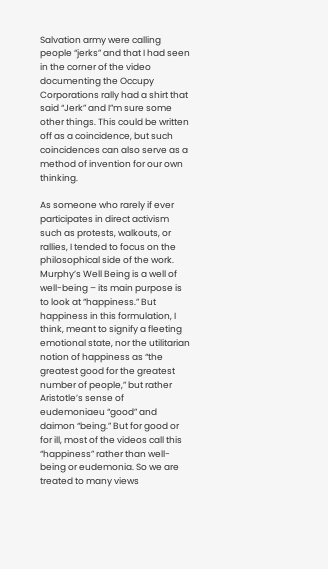Salvation army were calling people “jerks” and that I had seen in the corner of the video documenting the Occupy Corporations rally had a shirt that said “Jerk” and I”m sure some other things. This could be written off as a coincidence, but such coincidences can also serve as a method of invention for our own thinking.

As someone who rarely if ever participates in direct activism such as protests, walkouts, or rallies, I tended to focus on the philosophical side of the work. Murphy’s Well Being is a well of well-being – its main purpose is to look at “happiness.” But happiness in this formulation, I think, meant to signify a fleeting emotional state, nor the utilitarian notion of happiness as “the greatest good for the greatest number of people,” but rather Aristotle’s sense of eudemoniaeu “good” and daimon “being.” But for good or for ill, most of the videos call this “happiness” rather than well-being or eudemonia. So we are treated to many views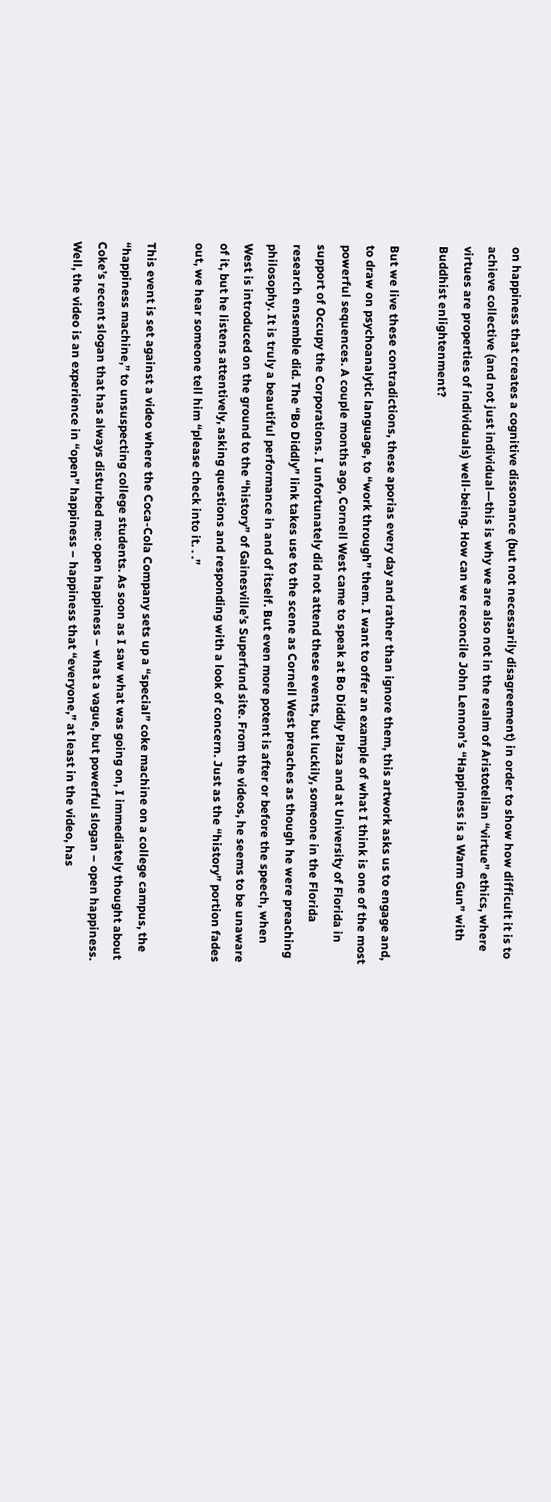on happiness that creates a cognitive dissonance (but not necessarily disagreement) in order to show how difficult it is to achieve collective (and not just individual—this is why we are also not in the realm of Aristotelian “virtue” ethics, where virtues are properties of individuals) well-being. How can we reconcile John Lennon’s “Happiness is a Warm Gun” with Buddhist enlightenment?

But we live these contradictions, these aporias every day and rather than ignore them, this artwork asks us to engage and, to draw on psychoanalytic language, to “work through” them. I want to offer an example of what I think is one of the most powerful sequences. A couple months ago, Cornell West came to speak at Bo Diddly Plaza and at University of Florida in support of Occupy the Corporations. I unfortunately did not attend these events, but luckily, someone in the Florida research ensemble did. The “Bo Diddly” link takes use to the scene as Cornell West preaches as though he were preaching philosophy. It is truly a beautiful performance in and of itself. But even more potent is after or before the speech, when West is introduced on the ground to the “history” of Gainesville’s Superfund site. From the videos, he seems to be unaware of it, but he listens attentively, asking questions and responding with a look of concern. Just as the “history” portion fades out, we hear someone tell him “please check into it. . .”

This event is set against a video where the Coca-Cola Company sets up a “special” coke machine on a college campus, the “happiness machine,” to unsuspecting college students. As soon as I saw what was going on, I immediately thought about Coke’s recent slogan that has always disturbed me: open happiness – what a vague, but powerful slogan – open happiness. Well, the video is an experience in “open” happiness – happiness that “everyone,” at least in the video, has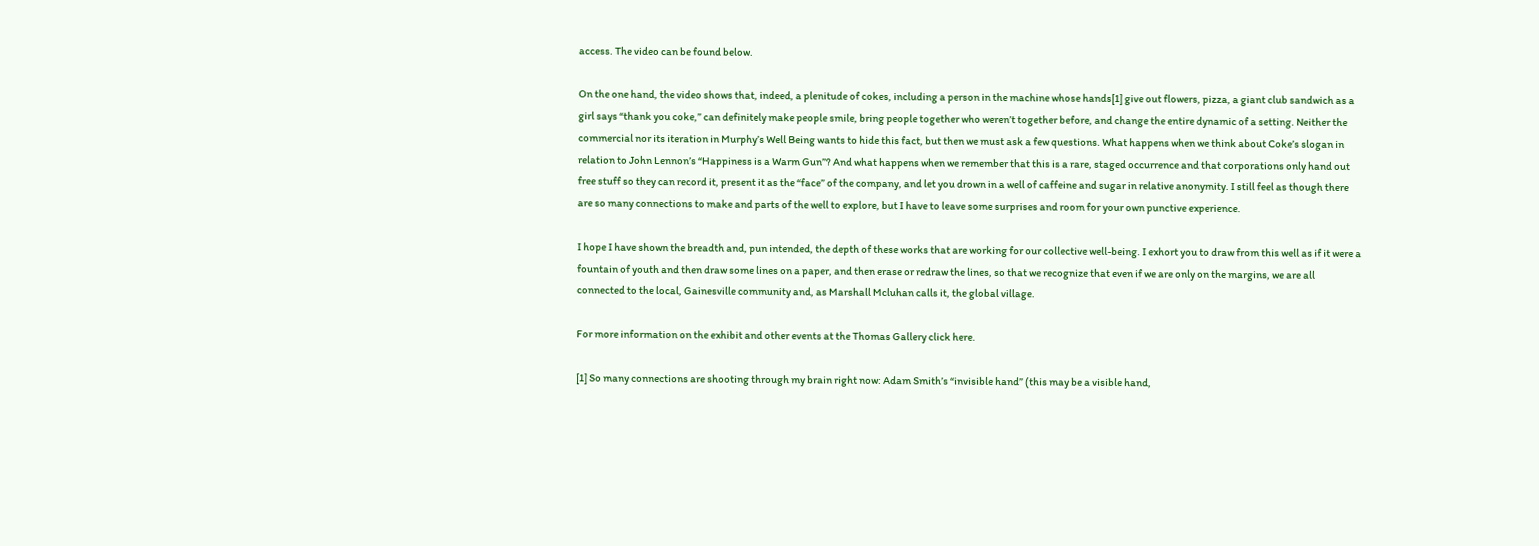access. The video can be found below.

On the one hand, the video shows that, indeed, a plenitude of cokes, including a person in the machine whose hands[1] give out flowers, pizza, a giant club sandwich as a girl says “thank you coke,” can definitely make people smile, bring people together who weren’t together before, and change the entire dynamic of a setting. Neither the commercial nor its iteration in Murphy’s Well Being wants to hide this fact, but then we must ask a few questions. What happens when we think about Coke’s slogan in relation to John Lennon’s “Happiness is a Warm Gun”? And what happens when we remember that this is a rare, staged occurrence and that corporations only hand out free stuff so they can record it, present it as the “face” of the company, and let you drown in a well of caffeine and sugar in relative anonymity. I still feel as though there are so many connections to make and parts of the well to explore, but I have to leave some surprises and room for your own punctive experience.

I hope I have shown the breadth and, pun intended, the depth of these works that are working for our collective well-being. I exhort you to draw from this well as if it were a fountain of youth and then draw some lines on a paper, and then erase or redraw the lines, so that we recognize that even if we are only on the margins, we are all connected to the local, Gainesville community and, as Marshall Mcluhan calls it, the global village.

For more information on the exhibit and other events at the Thomas Gallery click here.

[1] So many connections are shooting through my brain right now: Adam Smith’s “invisible hand” (this may be a visible hand,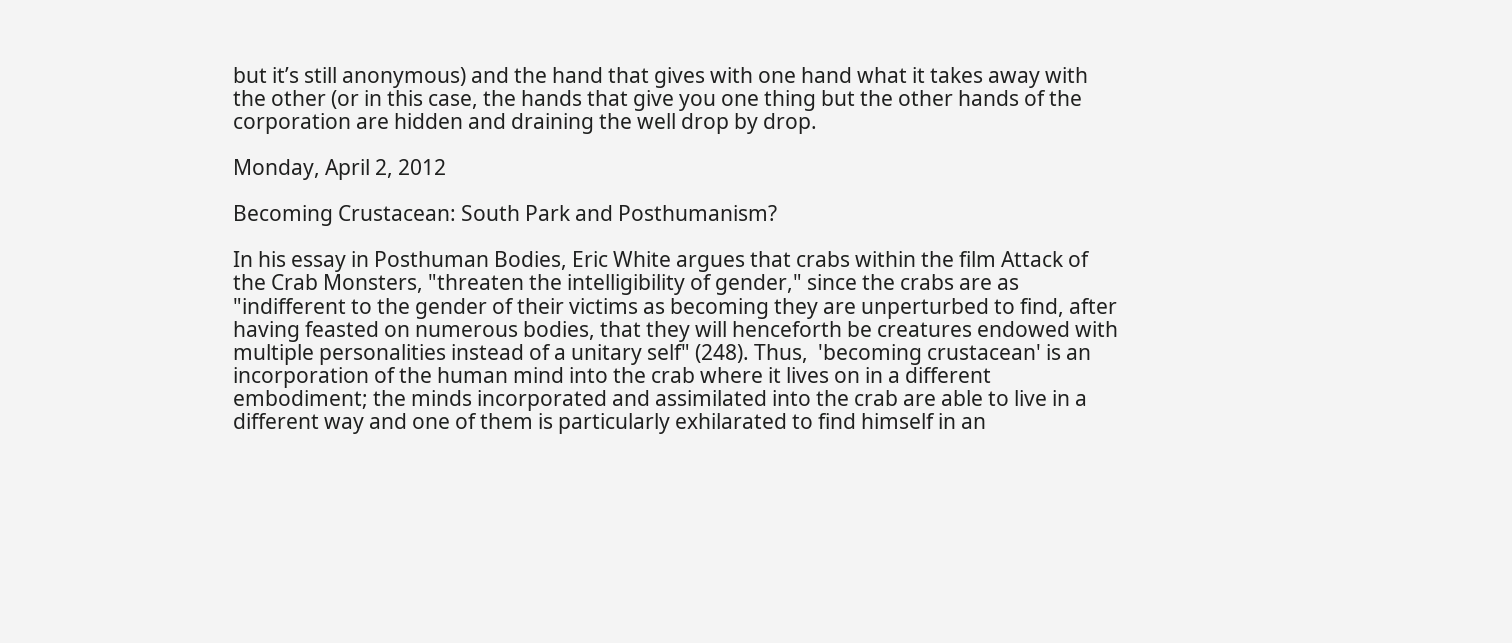but it’s still anonymous) and the hand that gives with one hand what it takes away with the other (or in this case, the hands that give you one thing but the other hands of the corporation are hidden and draining the well drop by drop.

Monday, April 2, 2012

Becoming Crustacean: South Park and Posthumanism?

In his essay in Posthuman Bodies, Eric White argues that crabs within the film Attack of the Crab Monsters, "threaten the intelligibility of gender," since the crabs are as "indifferent to the gender of their victims as becoming they are unperturbed to find, after having feasted on numerous bodies, that they will henceforth be creatures endowed with multiple personalities instead of a unitary self" (248). Thus,  'becoming crustacean' is an incorporation of the human mind into the crab where it lives on in a different embodiment; the minds incorporated and assimilated into the crab are able to live in a different way and one of them is particularly exhilarated to find himself in an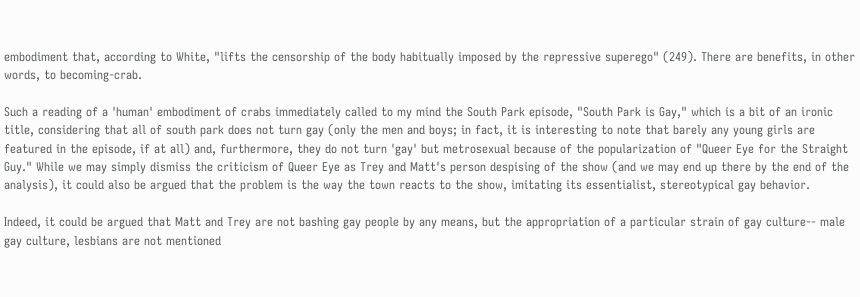embodiment that, according to White, "lifts the censorship of the body habitually imposed by the repressive superego" (249). There are benefits, in other words, to becoming-crab.

Such a reading of a 'human' embodiment of crabs immediately called to my mind the South Park episode, "South Park is Gay," which is a bit of an ironic title, considering that all of south park does not turn gay (only the men and boys; in fact, it is interesting to note that barely any young girls are featured in the episode, if at all) and, furthermore, they do not turn 'gay' but metrosexual because of the popularization of "Queer Eye for the Straight Guy." While we may simply dismiss the criticism of Queer Eye as Trey and Matt's person despising of the show (and we may end up there by the end of the analysis), it could also be argued that the problem is the way the town reacts to the show, imitating its essentialist, stereotypical gay behavior.

Indeed, it could be argued that Matt and Trey are not bashing gay people by any means, but the appropriation of a particular strain of gay culture-- male gay culture, lesbians are not mentioned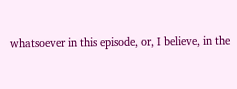whatsoever in this episode, or, I believe, in the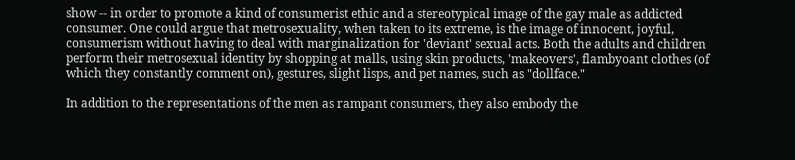show -- in order to promote a kind of consumerist ethic and a stereotypical image of the gay male as addicted consumer. One could argue that metrosexuality, when taken to its extreme, is the image of innocent, joyful, consumerism without having to deal with marginalization for 'deviant' sexual acts. Both the adults and children perform their metrosexual identity by shopping at malls, using skin products, 'makeovers', flambyoant clothes (of which they constantly comment on), gestures, slight lisps, and pet names, such as "dollface."

In addition to the representations of the men as rampant consumers, they also embody the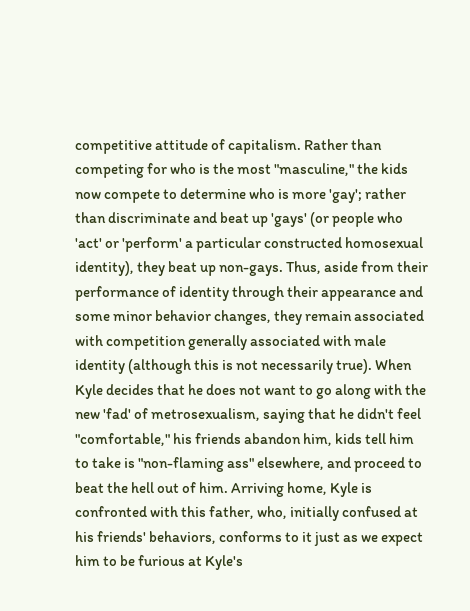competitive attitude of capitalism. Rather than competing for who is the most "masculine," the kids now compete to determine who is more 'gay'; rather than discriminate and beat up 'gays' (or people who 'act' or 'perform' a particular constructed homosexual identity), they beat up non-gays. Thus, aside from their performance of identity through their appearance and some minor behavior changes, they remain associated with competition generally associated with male identity (although this is not necessarily true). When Kyle decides that he does not want to go along with the new 'fad' of metrosexualism, saying that he didn't feel "comfortable," his friends abandon him, kids tell him to take is "non-flaming ass" elsewhere, and proceed to beat the hell out of him. Arriving home, Kyle is confronted with this father, who, initially confused at his friends' behaviors, conforms to it just as we expect him to be furious at Kyle's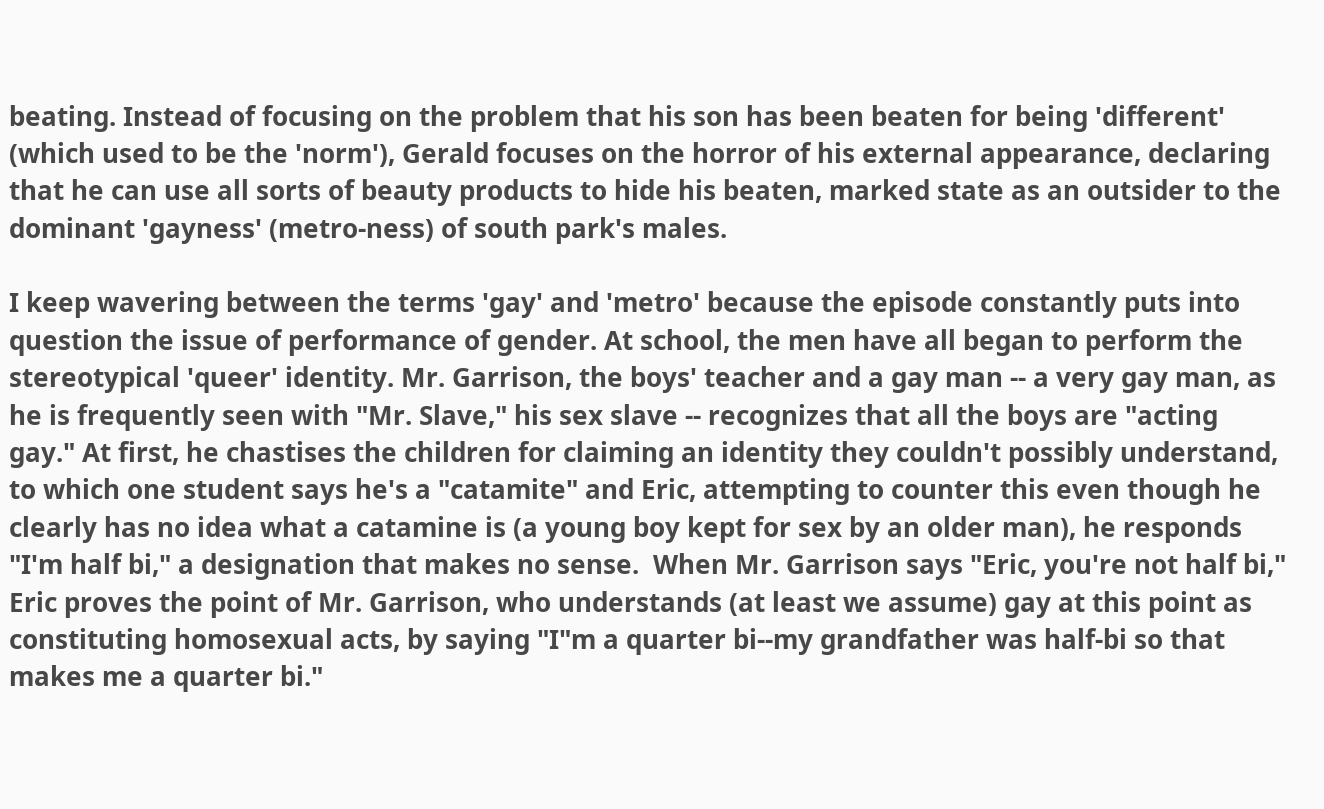beating. Instead of focusing on the problem that his son has been beaten for being 'different' (which used to be the 'norm'), Gerald focuses on the horror of his external appearance, declaring that he can use all sorts of beauty products to hide his beaten, marked state as an outsider to the dominant 'gayness' (metro-ness) of south park's males.

I keep wavering between the terms 'gay' and 'metro' because the episode constantly puts into question the issue of performance of gender. At school, the men have all began to perform the stereotypical 'queer' identity. Mr. Garrison, the boys' teacher and a gay man -- a very gay man, as he is frequently seen with "Mr. Slave," his sex slave -- recognizes that all the boys are "acting gay." At first, he chastises the children for claiming an identity they couldn't possibly understand, to which one student says he's a "catamite" and Eric, attempting to counter this even though he clearly has no idea what a catamine is (a young boy kept for sex by an older man), he responds "I'm half bi," a designation that makes no sense.  When Mr. Garrison says "Eric, you're not half bi," Eric proves the point of Mr. Garrison, who understands (at least we assume) gay at this point as constituting homosexual acts, by saying "I"m a quarter bi--my grandfather was half-bi so that makes me a quarter bi."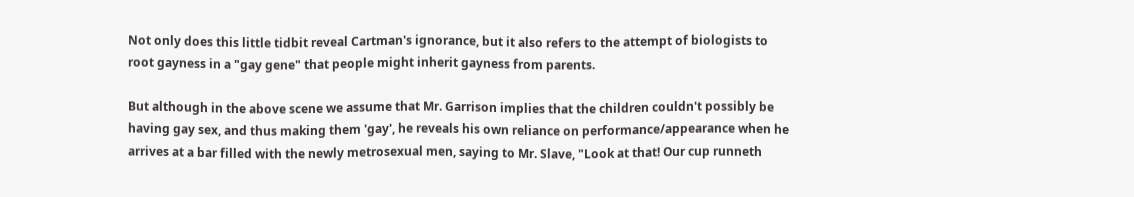Not only does this little tidbit reveal Cartman's ignorance, but it also refers to the attempt of biologists to root gayness in a "gay gene" that people might inherit gayness from parents.

But although in the above scene we assume that Mr. Garrison implies that the children couldn't possibly be having gay sex, and thus making them 'gay', he reveals his own reliance on performance/appearance when he arrives at a bar filled with the newly metrosexual men, saying to Mr. Slave, "Look at that! Our cup runneth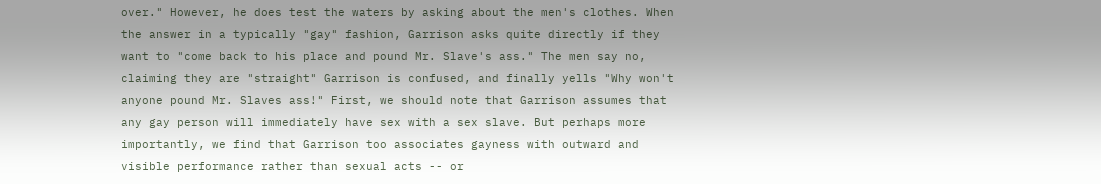over." However, he does test the waters by asking about the men's clothes. When the answer in a typically "gay" fashion, Garrison asks quite directly if they want to "come back to his place and pound Mr. Slave's ass." The men say no, claiming they are "straight" Garrison is confused, and finally yells "Why won't anyone pound Mr. Slaves ass!" First, we should note that Garrison assumes that any gay person will immediately have sex with a sex slave. But perhaps more importantly, we find that Garrison too associates gayness with outward and visible performance rather than sexual acts -- or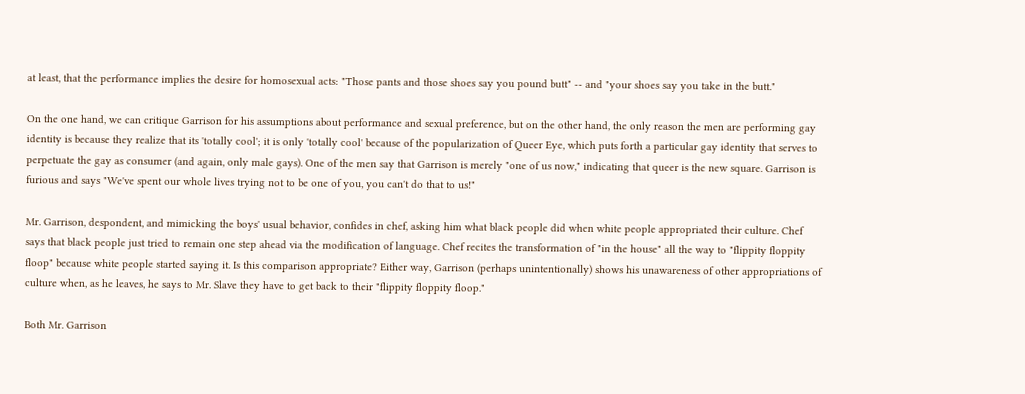at least, that the performance implies the desire for homosexual acts: "Those pants and those shoes say you pound butt" -- and "your shoes say you take in the butt."

On the one hand, we can critique Garrison for his assumptions about performance and sexual preference, but on the other hand, the only reason the men are performing gay identity is because they realize that its 'totally cool'; it is only 'totally cool' because of the popularization of Queer Eye, which puts forth a particular gay identity that serves to perpetuate the gay as consumer (and again, only male gays). One of the men say that Garrison is merely "one of us now," indicating that queer is the new square. Garrison is furious and says "We've spent our whole lives trying not to be one of you, you can't do that to us!"

Mr. Garrison, despondent, and mimicking the boys' usual behavior, confides in chef, asking him what black people did when white people appropriated their culture. Chef says that black people just tried to remain one step ahead via the modification of language. Chef recites the transformation of "in the house" all the way to "flippity floppity floop" because white people started saying it. Is this comparison appropriate? Either way, Garrison (perhaps unintentionally) shows his unawareness of other appropriations of culture when, as he leaves, he says to Mr. Slave they have to get back to their "flippity floppity floop."

Both Mr. Garrison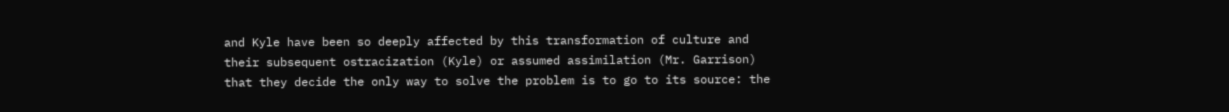and Kyle have been so deeply affected by this transformation of culture and their subsequent ostracization (Kyle) or assumed assimilation (Mr. Garrison) that they decide the only way to solve the problem is to go to its source: the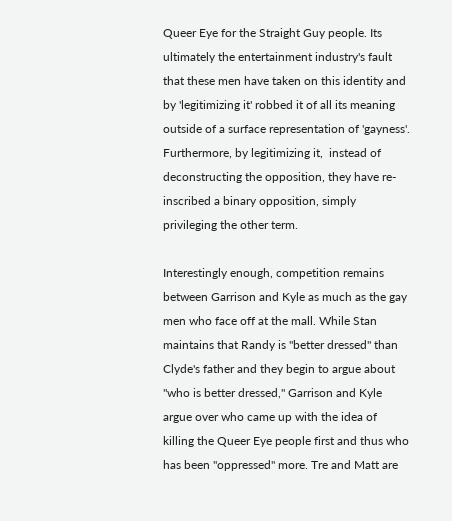Queer Eye for the Straight Guy people. Its ultimately the entertainment industry's fault that these men have taken on this identity and by 'legitimizing it' robbed it of all its meaning outside of a surface representation of 'gayness'. Furthermore, by legitimizing it,  instead of deconstructing the opposition, they have re-inscribed a binary opposition, simply privileging the other term.

Interestingly enough, competition remains between Garrison and Kyle as much as the gay men who face off at the mall. While Stan maintains that Randy is "better dressed" than Clyde's father and they begin to argue about "who is better dressed," Garrison and Kyle argue over who came up with the idea of killing the Queer Eye people first and thus who has been "oppressed" more. Tre and Matt are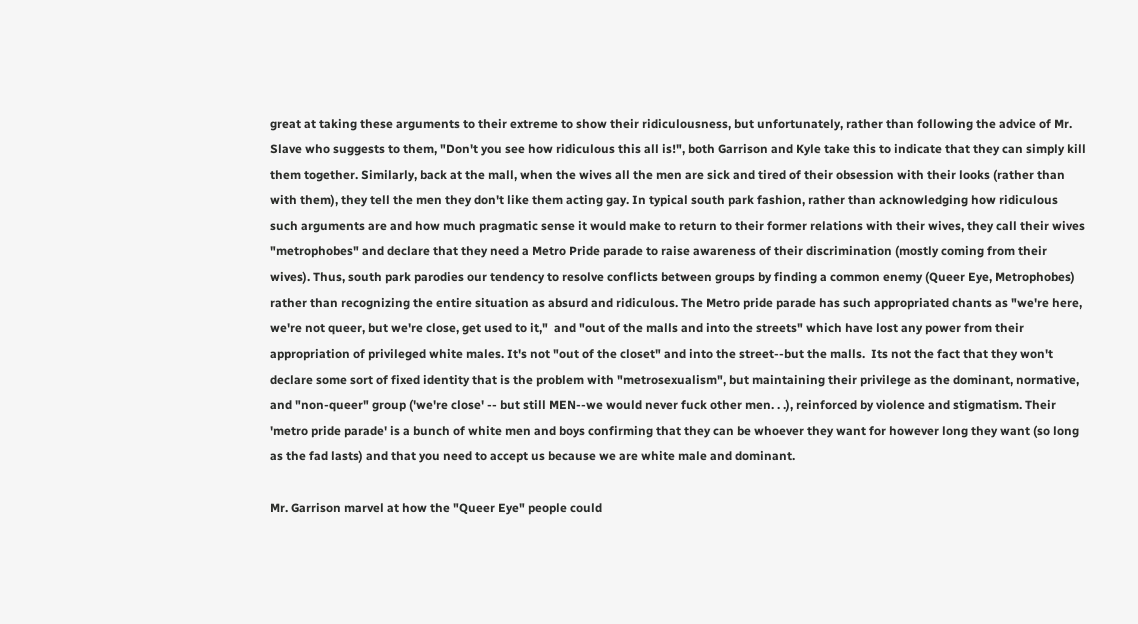great at taking these arguments to their extreme to show their ridiculousness, but unfortunately, rather than following the advice of Mr. Slave who suggests to them, "Don't you see how ridiculous this all is!", both Garrison and Kyle take this to indicate that they can simply kill them together. Similarly, back at the mall, when the wives all the men are sick and tired of their obsession with their looks (rather than with them), they tell the men they don't like them acting gay. In typical south park fashion, rather than acknowledging how ridiculous such arguments are and how much pragmatic sense it would make to return to their former relations with their wives, they call their wives "metrophobes" and declare that they need a Metro Pride parade to raise awareness of their discrimination (mostly coming from their wives). Thus, south park parodies our tendency to resolve conflicts between groups by finding a common enemy (Queer Eye, Metrophobes) rather than recognizing the entire situation as absurd and ridiculous. The Metro pride parade has such appropriated chants as "we're here, we're not queer, but we're close, get used to it,"  and "out of the malls and into the streets" which have lost any power from their appropriation of privileged white males. It's not "out of the closet" and into the street--but the malls.  Its not the fact that they won't declare some sort of fixed identity that is the problem with "metrosexualism", but maintaining their privilege as the dominant, normative, and "non-queer" group ('we're close' -- but still MEN--we would never fuck other men. . .), reinforced by violence and stigmatism. Their 'metro pride parade' is a bunch of white men and boys confirming that they can be whoever they want for however long they want (so long as the fad lasts) and that you need to accept us because we are white male and dominant.

Mr. Garrison marvel at how the "Queer Eye" people could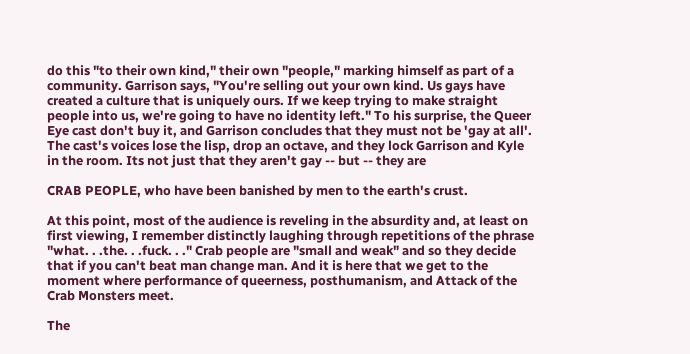do this "to their own kind," their own "people," marking himself as part of a community. Garrison says, "You're selling out your own kind. Us gays have created a culture that is uniquely ours. If we keep trying to make straight people into us, we're going to have no identity left." To his surprise, the Queer Eye cast don't buy it, and Garrison concludes that they must not be 'gay at all'. The cast's voices lose the lisp, drop an octave, and they lock Garrison and Kyle in the room. Its not just that they aren't gay -- but -- they are

CRAB PEOPLE, who have been banished by men to the earth's crust.

At this point, most of the audience is reveling in the absurdity and, at least on first viewing, I remember distinctly laughing through repetitions of the phrase "what. . .the. . .fuck. . ." Crab people are "small and weak" and so they decide that if you can't beat man change man. And it is here that we get to the moment where performance of queerness, posthumanism, and Attack of the Crab Monsters meet.

The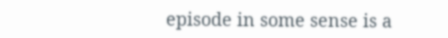episode in some sense is a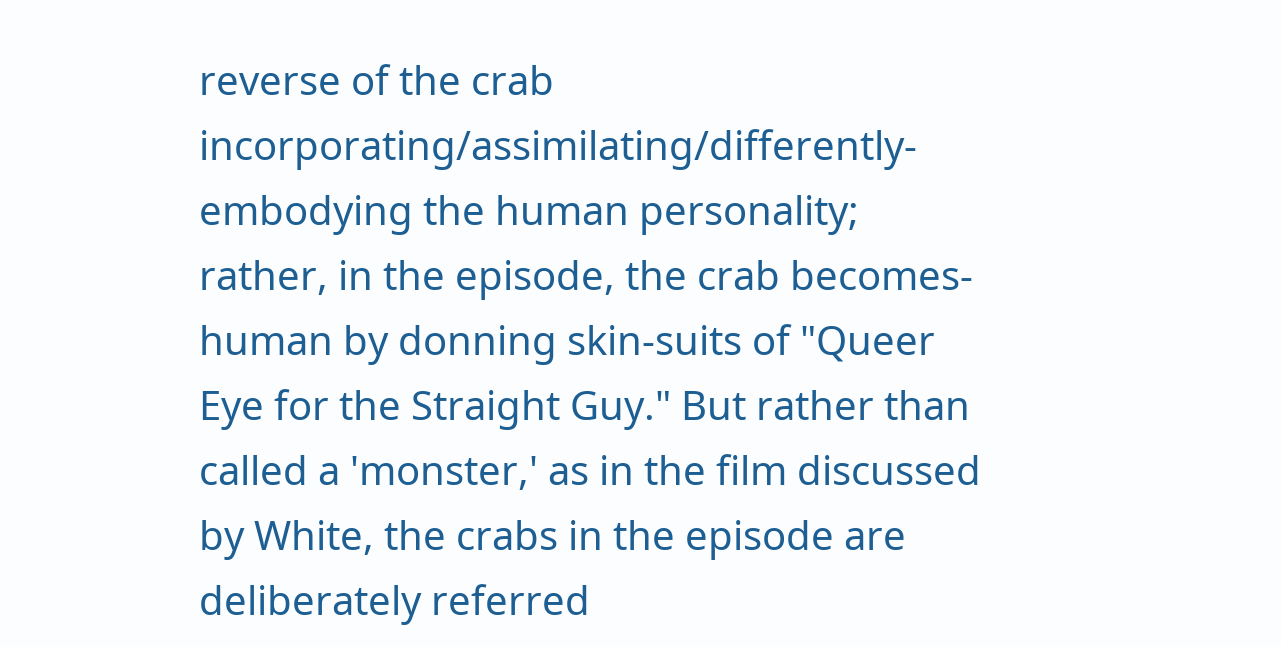reverse of the crab incorporating/assimilating/differently-embodying the human personality; rather, in the episode, the crab becomes-human by donning skin-suits of "Queer Eye for the Straight Guy." But rather than called a 'monster,' as in the film discussed by White, the crabs in the episode are deliberately referred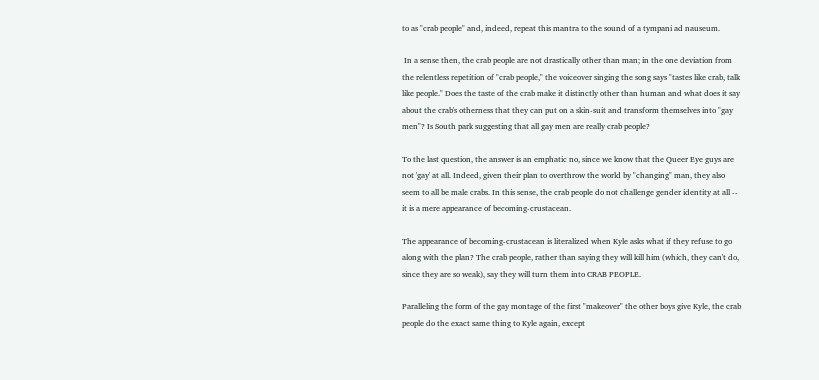to as "crab people" and, indeed, repeat this mantra to the sound of a tympani ad nauseum.

 In a sense then, the crab people are not drastically other than man; in the one deviation from the relentless repetition of "crab people," the voiceover singing the song says "tastes like crab, talk like people." Does the taste of the crab make it distinctly other than human and what does it say about the crab's otherness that they can put on a skin-suit and transform themselves into "gay men"? Is South park suggesting that all gay men are really crab people?

To the last question, the answer is an emphatic no, since we know that the Queer Eye guys are not 'gay' at all. Indeed, given their plan to overthrow the world by "changing" man, they also seem to all be male crabs. In this sense, the crab people do not challenge gender identity at all -- it is a mere appearance of becoming-crustacean.

The appearance of becoming-crustacean is literalized when Kyle asks what if they refuse to go along with the plan? The crab people, rather than saying they will kill him (which, they can't do, since they are so weak), say they will turn them into CRAB PEOPLE.

Paralleling the form of the gay montage of the first "makeover" the other boys give Kyle, the crab people do the exact same thing to Kyle again, except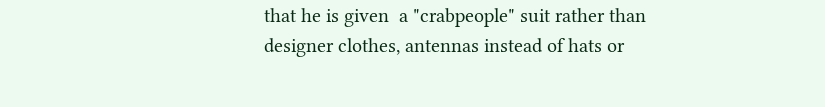that he is given  a "crabpeople" suit rather than designer clothes, antennas instead of hats or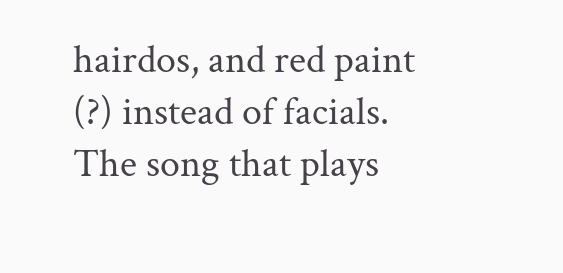hairdos, and red paint (?) instead of facials. The song that plays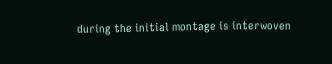during the initial montage is interwoven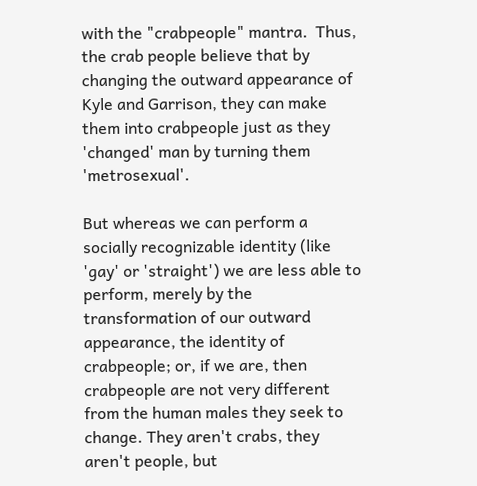with the "crabpeople" mantra.  Thus, the crab people believe that by changing the outward appearance of Kyle and Garrison, they can make them into crabpeople just as they 'changed' man by turning them 'metrosexual'.

But whereas we can perform a socially recognizable identity (like 'gay' or 'straight') we are less able to perform, merely by the transformation of our outward appearance, the identity of crabpeople; or, if we are, then crabpeople are not very different from the human males they seek to change. They aren't crabs, they aren't people, but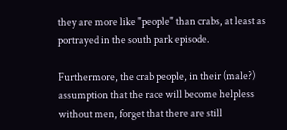they are more like "people" than crabs, at least as portrayed in the south park episode.

Furthermore, the crab people, in their (male?) assumption that the race will become helpless without men, forget that there are still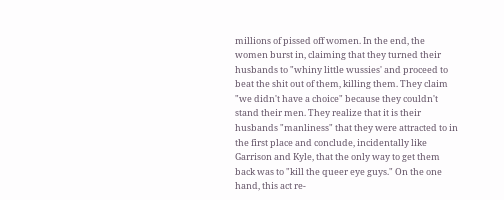millions of pissed off women. In the end, the women burst in, claiming that they turned their husbands to "whiny little wussies' and proceed to beat the shit out of them, killing them. They claim "we didn't have a choice" because they couldn't stand their men. They realize that it is their husbands "manliness" that they were attracted to in the first place and conclude, incidentally like Garrison and Kyle, that the only way to get them back was to "kill the queer eye guys." On the one hand, this act re-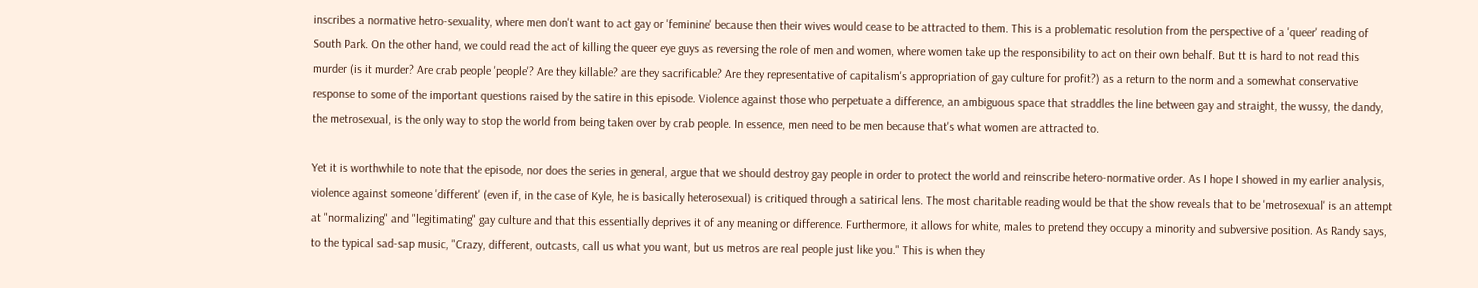inscribes a normative hetro-sexuality, where men don't want to act gay or 'feminine' because then their wives would cease to be attracted to them. This is a problematic resolution from the perspective of a 'queer' reading of South Park. On the other hand, we could read the act of killing the queer eye guys as reversing the role of men and women, where women take up the responsibility to act on their own behalf. But tt is hard to not read this murder (is it murder? Are crab people 'people'? Are they killable? are they sacrificable? Are they representative of capitalism's appropriation of gay culture for profit?) as a return to the norm and a somewhat conservative response to some of the important questions raised by the satire in this episode. Violence against those who perpetuate a difference, an ambiguous space that straddles the line between gay and straight, the wussy, the dandy, the metrosexual, is the only way to stop the world from being taken over by crab people. In essence, men need to be men because that's what women are attracted to.

Yet it is worthwhile to note that the episode, nor does the series in general, argue that we should destroy gay people in order to protect the world and reinscribe hetero-normative order. As I hope I showed in my earlier analysis, violence against someone 'different' (even if, in the case of Kyle, he is basically heterosexual) is critiqued through a satirical lens. The most charitable reading would be that the show reveals that to be 'metrosexual' is an attempt at "normalizing" and "legitimating" gay culture and that this essentially deprives it of any meaning or difference. Furthermore, it allows for white, males to pretend they occupy a minority and subversive position. As Randy says, to the typical sad-sap music, "Crazy, different, outcasts, call us what you want, but us metros are real people just like you." This is when they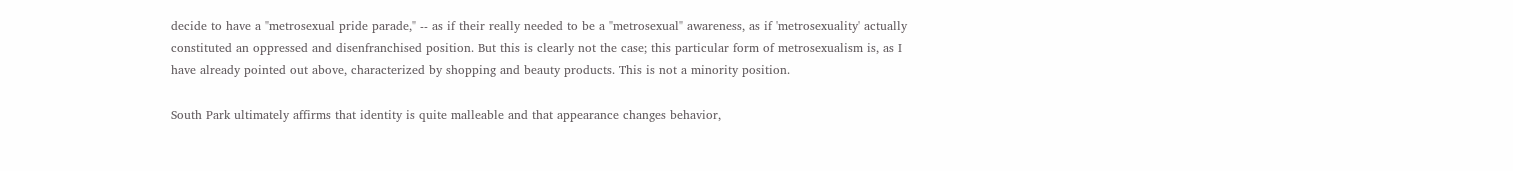decide to have a "metrosexual pride parade," -- as if their really needed to be a "metrosexual" awareness, as if 'metrosexuality' actually constituted an oppressed and disenfranchised position. But this is clearly not the case; this particular form of metrosexualism is, as I have already pointed out above, characterized by shopping and beauty products. This is not a minority position.

South Park ultimately affirms that identity is quite malleable and that appearance changes behavior,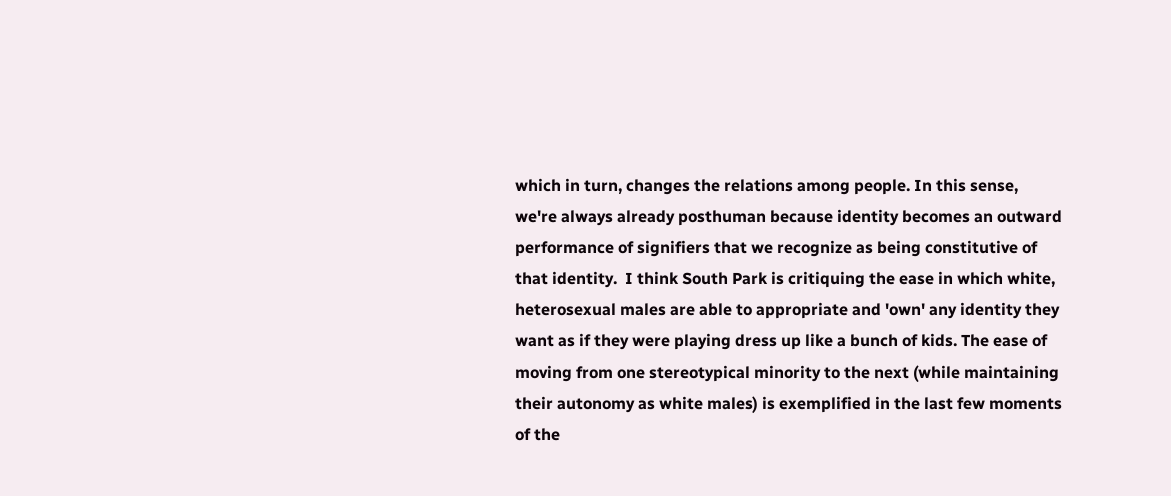which in turn, changes the relations among people. In this sense, we're always already posthuman because identity becomes an outward performance of signifiers that we recognize as being constitutive of that identity.  I think South Park is critiquing the ease in which white, heterosexual males are able to appropriate and 'own' any identity they want as if they were playing dress up like a bunch of kids. The ease of moving from one stereotypical minority to the next (while maintaining their autonomy as white males) is exemplified in the last few moments of the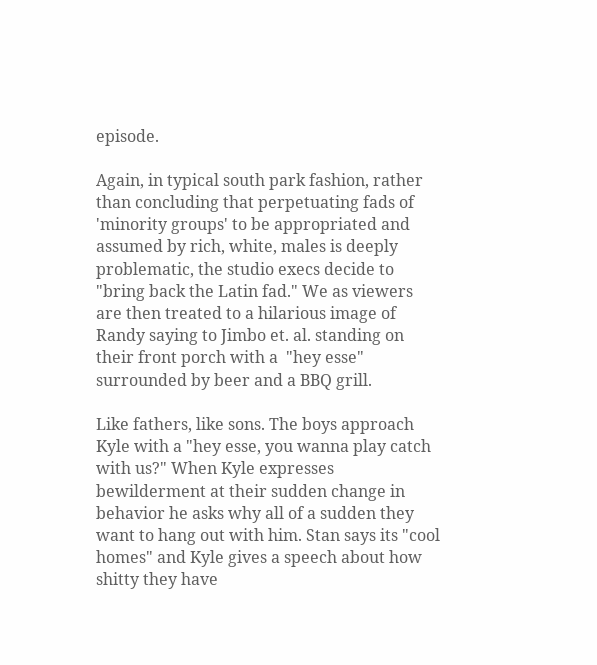episode.

Again, in typical south park fashion, rather than concluding that perpetuating fads of 'minority groups' to be appropriated and assumed by rich, white, males is deeply problematic, the studio execs decide to "bring back the Latin fad." We as viewers are then treated to a hilarious image of Randy saying to Jimbo et. al. standing on their front porch with a  "hey esse" surrounded by beer and a BBQ grill.

Like fathers, like sons. The boys approach Kyle with a "hey esse, you wanna play catch with us?" When Kyle expresses bewilderment at their sudden change in behavior he asks why all of a sudden they want to hang out with him. Stan says its "cool homes" and Kyle gives a speech about how shitty they have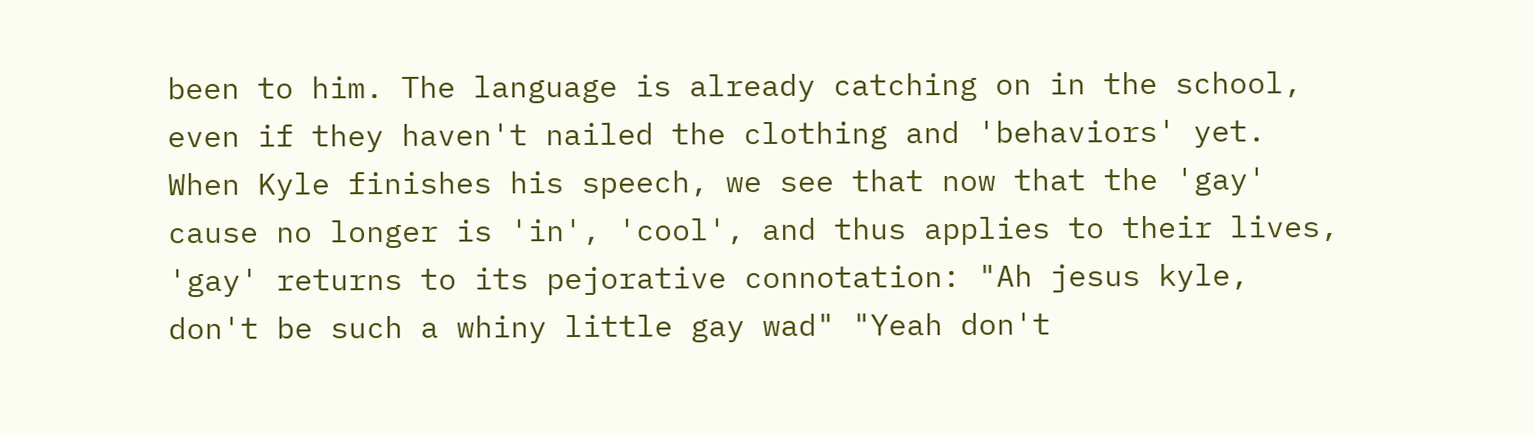been to him. The language is already catching on in the school, even if they haven't nailed the clothing and 'behaviors' yet. When Kyle finishes his speech, we see that now that the 'gay' cause no longer is 'in', 'cool', and thus applies to their lives, 'gay' returns to its pejorative connotation: "Ah jesus kyle, don't be such a whiny little gay wad" "Yeah don't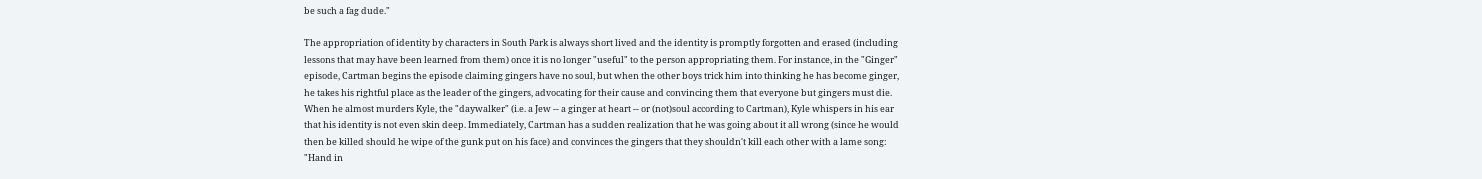be such a fag dude."

The appropriation of identity by characters in South Park is always short lived and the identity is promptly forgotten and erased (including lessons that may have been learned from them) once it is no longer "useful" to the person appropriating them. For instance, in the "Ginger" episode, Cartman begins the episode claiming gingers have no soul, but when the other boys trick him into thinking he has become ginger, he takes his rightful place as the leader of the gingers, advocating for their cause and convincing them that everyone but gingers must die. When he almost murders Kyle, the "daywalker" (i.e. a Jew -- a ginger at heart -- or (not)soul according to Cartman), Kyle whispers in his ear that his identity is not even skin deep. Immediately, Cartman has a sudden realization that he was going about it all wrong (since he would then be killed should he wipe of the gunk put on his face) and convinces the gingers that they shouldn't kill each other with a lame song: "Hand in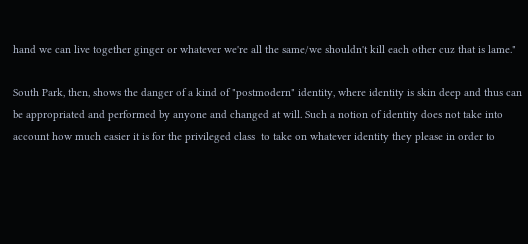hand we can live together ginger or whatever we're all the same/we shouldn't kill each other cuz that is lame."

South Park, then, shows the danger of a kind of "postmodern" identity, where identity is skin deep and thus can be appropriated and performed by anyone and changed at will. Such a notion of identity does not take into account how much easier it is for the privileged class  to take on whatever identity they please in order to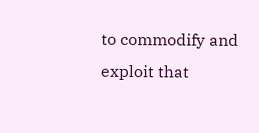to commodify and exploit that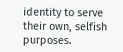identity to serve their own, selfish purposes.